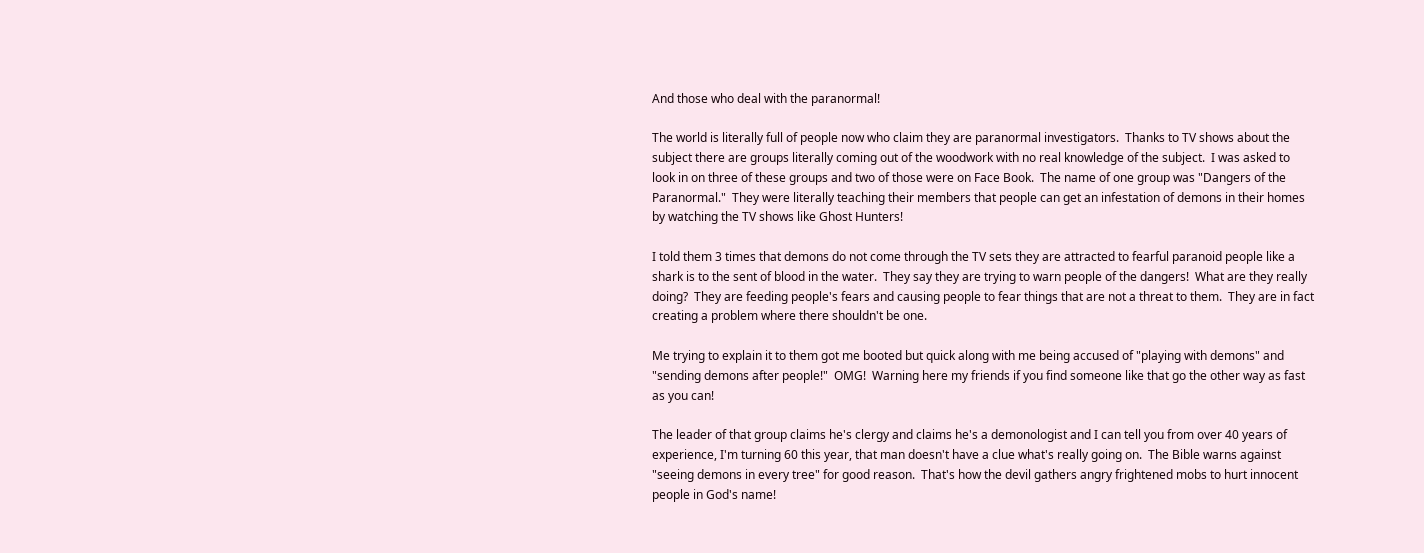And those who deal with the paranormal!

The world is literally full of people now who claim they are paranormal investigators.  Thanks to TV shows about the subject there are groups literally coming out of the woodwork with no real knowledge of the subject.  I was asked to look in on three of these groups and two of those were on Face Book.  The name of one group was "Dangers of the Paranormal."  They were literally teaching their members that people can get an infestation of demons in their homes by watching the TV shows like Ghost Hunters!

I told them 3 times that demons do not come through the TV sets they are attracted to fearful paranoid people like a shark is to the sent of blood in the water.  They say they are trying to warn people of the dangers!  What are they really doing?  They are feeding people's fears and causing people to fear things that are not a threat to them.  They are in fact creating a problem where there shouldn't be one.

Me trying to explain it to them got me booted but quick along with me being accused of "playing with demons" and "sending demons after people!"  OMG!  Warning here my friends if you find someone like that go the other way as fast as you can!

The leader of that group claims he's clergy and claims he's a demonologist and I can tell you from over 40 years of experience, I'm turning 60 this year, that man doesn't have a clue what's really going on.  The Bible warns against "seeing demons in every tree" for good reason.  That's how the devil gathers angry frightened mobs to hurt innocent people in God's name!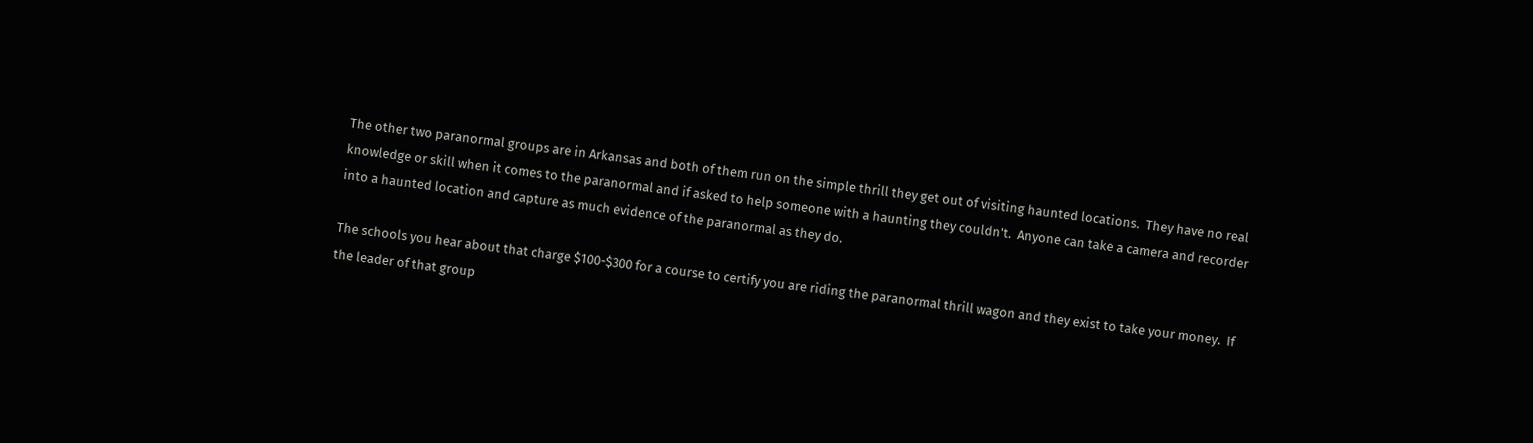The other two paranormal groups are in Arkansas and both of them run on the simple thrill they get out of visiting haunted locations.  They have no real knowledge or skill when it comes to the paranormal and if asked to help someone with a haunting they couldn't.  Anyone can take a camera and recorder into a haunted location and capture as much evidence of the paranormal as they do.

The schools you hear about that charge $100-$300 for a course to certify you are riding the paranormal thrill wagon and they exist to take your money.  If the leader of that group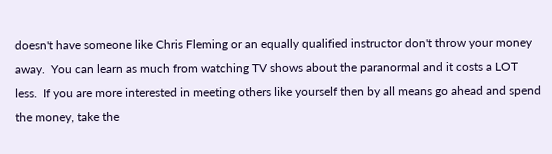doesn't have someone like Chris Fleming or an equally qualified instructor don't throw your money away.  You can learn as much from watching TV shows about the paranormal and it costs a LOT less.  If you are more interested in meeting others like yourself then by all means go ahead and spend the money, take the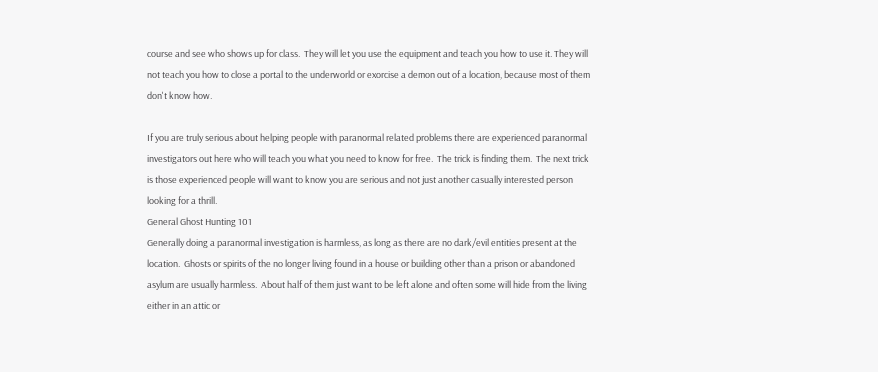course and see who shows up for class.  They will let you use the equipment and teach you how to use it. They will not teach you how to close a portal to the underworld or exorcise a demon out of a location, because most of them don't know how.

If you are truly serious about helping people with paranormal related problems there are experienced paranormal investigators out here who will teach you what you need to know for free.  The trick is finding them.  The next trick is those experienced people will want to know you are serious and not just another casually interested person looking for a thrill.
General Ghost Hunting 101
Generally doing a paranormal investigation is harmless, as long as there are no dark/evil entities present at the location.  Ghosts or spirits of the no longer living found in a house or building other than a prison or abandoned asylum are usually harmless.  About half of them just want to be left alone and often some will hide from the living either in an attic or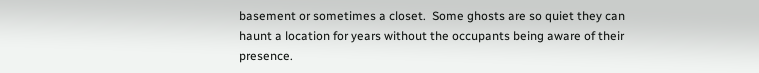basement or sometimes a closet.  Some ghosts are so quiet they can haunt a location for years without the occupants being aware of their presence.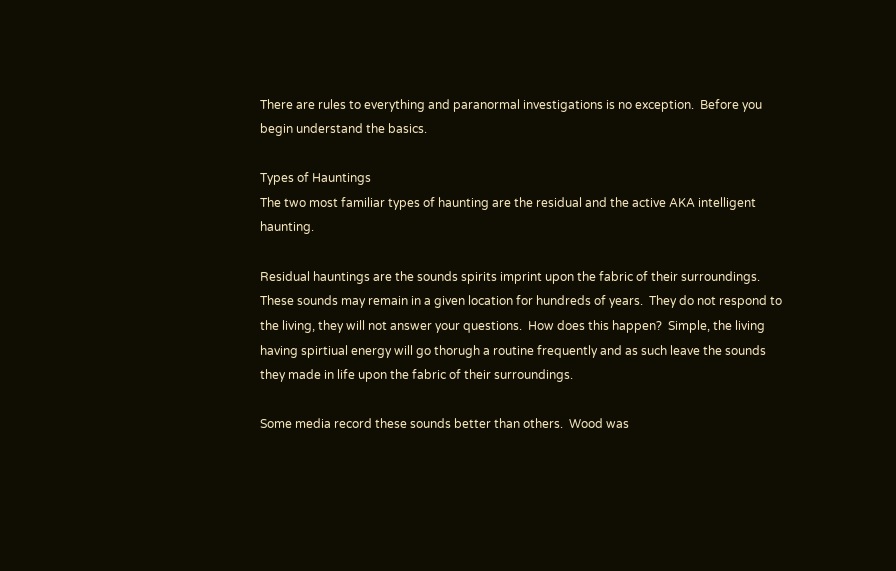There are rules to everything and paranormal investigations is no exception.  Before you begin understand the basics.

Types of Hauntings
The two most familiar types of haunting are the residual and the active AKA intelligent haunting.

Residual hauntings are the sounds spirits imprint upon the fabric of their surroundings.  These sounds may remain in a given location for hundreds of years.  They do not respond to the living, they will not answer your questions.  How does this happen?  Simple, the living having spirtiual energy will go thorugh a routine frequently and as such leave the sounds they made in life upon the fabric of their surroundings.

Some media record these sounds better than others.  Wood was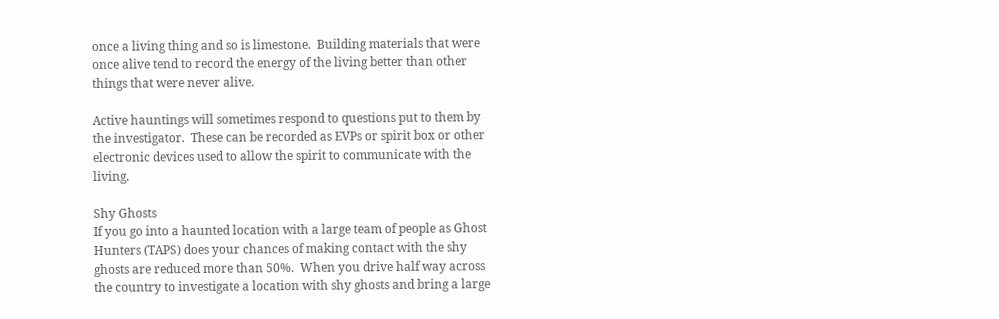once a living thing and so is limestone.  Building materials that were once alive tend to record the energy of the living better than other things that were never alive.

Active hauntings will sometimes respond to questions put to them by the investigator.  These can be recorded as EVPs or spirit box or other electronic devices used to allow the spirit to communicate with the living.

Shy Ghosts
If you go into a haunted location with a large team of people as Ghost Hunters (TAPS) does your chances of making contact with the shy ghosts are reduced more than 50%.  When you drive half way across the country to investigate a location with shy ghosts and bring a large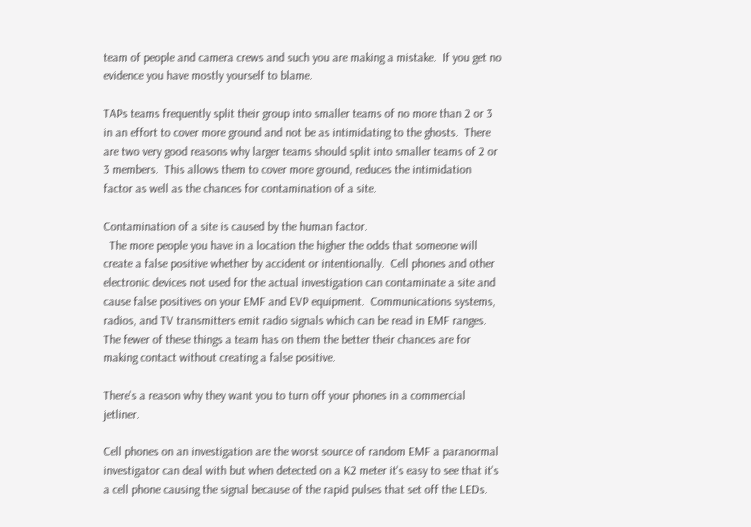team of people and camera crews and such you are making a mistake.  If you get no evidence you have mostly yourself to blame.

TAPs teams frequently split their group into smaller teams of no more than 2 or 3 in an effort to cover more ground and not be as intimidating to the ghosts.  There are two very good reasons why larger teams should split into smaller teams of 2 or 3 members.  This allows them to cover more ground, reduces the intimidation factor as well as the chances for contamination of a site.

Contamination of a site is caused by the human factor.
  The more people you have in a location the higher the odds that someone will create a false positive whether by accident or intentionally.  Cell phones and other electronic devices not used for the actual investigation can contaminate a site and cause false positives on your EMF and EVP equipment.  Communications systems, radios, and TV transmitters emit radio signals which can be read in EMF ranges. The fewer of these things a team has on them the better their chances are for making contact without creating a false positive.

There's a reason why they want you to turn off your phones in a commercial jetliner.

Cell phones on an investigation are the worst source of random EMF a paranormal investigator can deal with but when detected on a K2 meter it's easy to see that it's a cell phone causing the signal because of the rapid pulses that set off the LEDs.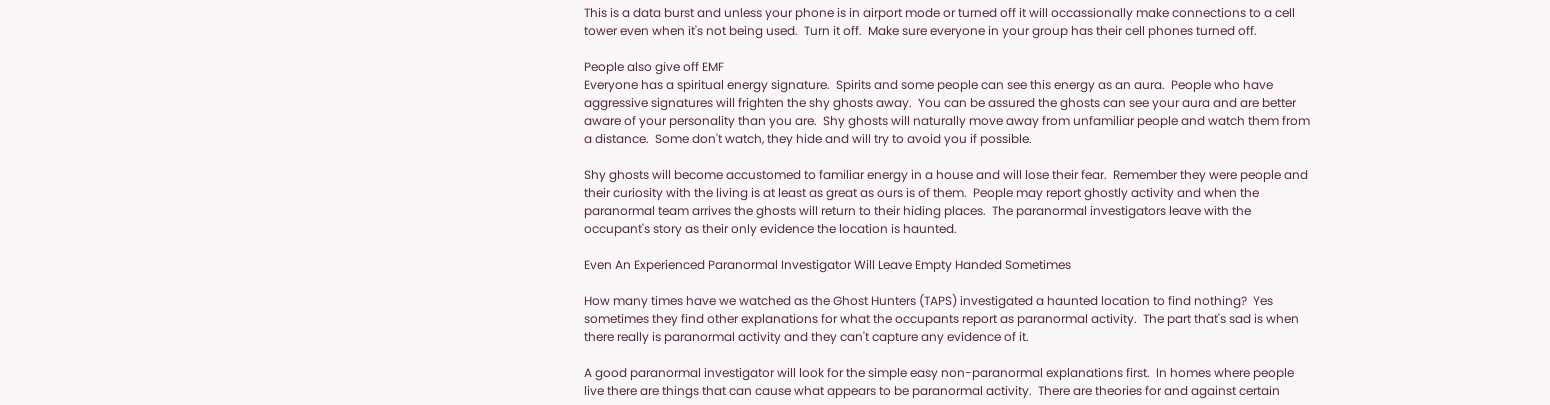This is a data burst and unless your phone is in airport mode or turned off it will occassionally make connections to a cell tower even when it's not being used.  Turn it off.  Make sure everyone in your group has their cell phones turned off.

People also give off EMF
Everyone has a spiritual energy signature.  Spirits and some people can see this energy as an aura.  People who have aggressive signatures will frighten the shy ghosts away.  You can be assured the ghosts can see your aura and are better aware of your personality than you are.  Shy ghosts will naturally move away from unfamiliar people and watch them from a distance.  Some don't watch, they hide and will try to avoid you if possible.

Shy ghosts will become accustomed to familiar energy in a house and will lose their fear.  Remember they were people and their curiosity with the living is at least as great as ours is of them.  People may report ghostly activity and when the paranormal team arrives the ghosts will return to their hiding places.  The paranormal investigators leave with the occupant's story as their only evidence the location is haunted.

Even An Experienced Paranormal Investigator Will Leave Empty Handed Sometimes

How many times have we watched as the Ghost Hunters (TAPS) investigated a haunted location to find nothing?  Yes sometimes they find other explanations for what the occupants report as paranormal activity.  The part that's sad is when there really is paranormal activity and they can't capture any evidence of it.

A good paranormal investigator will look for the simple easy non-paranormal explanations first.  In homes where people live there are things that can cause what appears to be paranormal activity.  There are theories for and against certain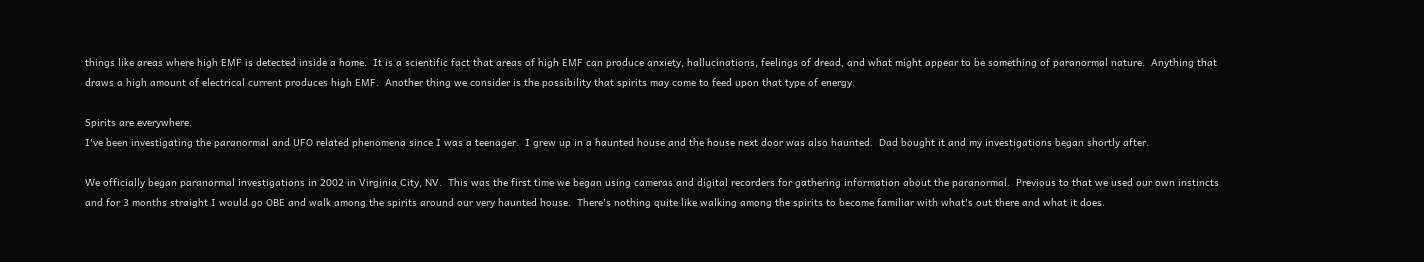things like areas where high EMF is detected inside a home.  It is a scientific fact that areas of high EMF can produce anxiety, hallucinations, feelings of dread, and what might appear to be something of paranormal nature.  Anything that draws a high amount of electrical current produces high EMF.  Another thing we consider is the possibility that spirits may come to feed upon that type of energy.

Spirits are everywhere.
I've been investigating the paranormal and UFO related phenomena since I was a teenager.  I grew up in a haunted house and the house next door was also haunted.  Dad bought it and my investigations began shortly after.

We officially began paranormal investigations in 2002 in Virginia City, NV.  This was the first time we began using cameras and digital recorders for gathering information about the paranormal.  Previous to that we used our own instincts and for 3 months straight I would go OBE and walk among the spirits around our very haunted house.  There's nothing quite like walking among the spirits to become familiar with what's out there and what it does.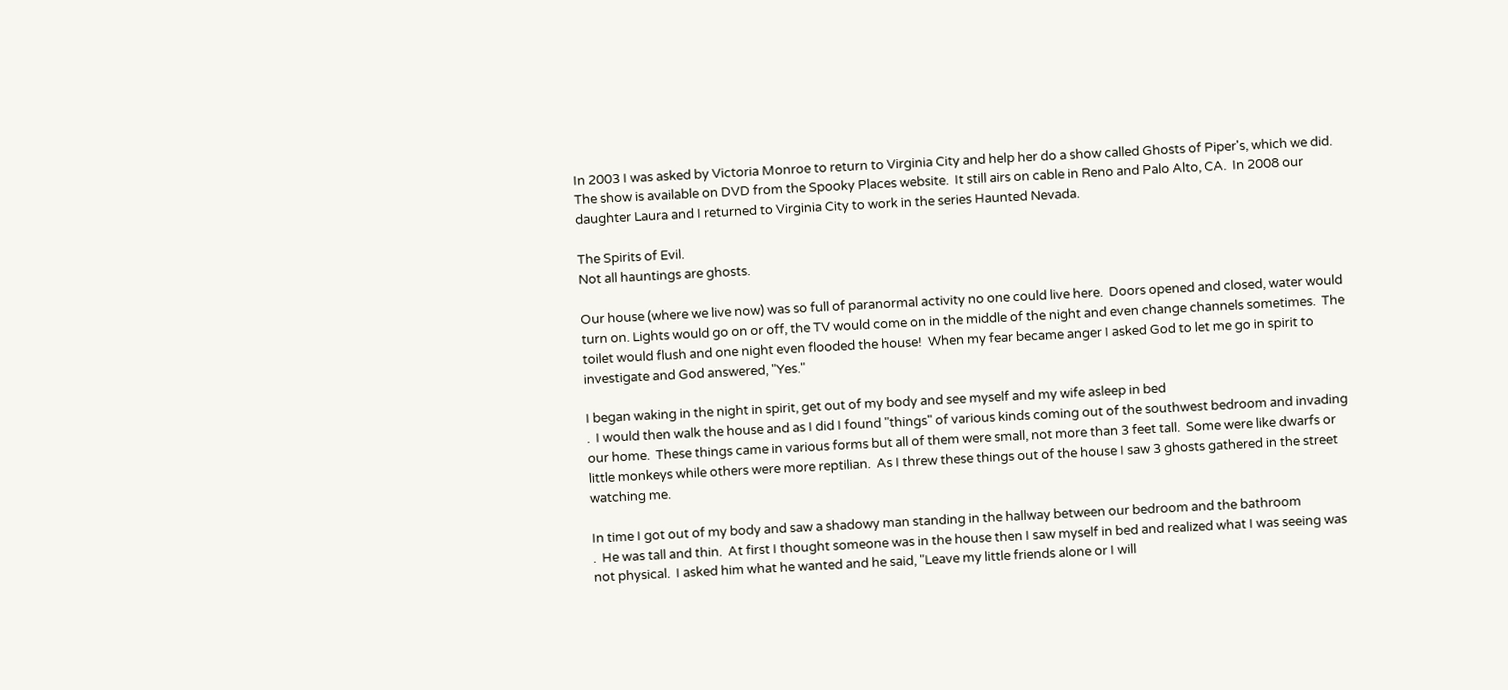In 2003 I was asked by Victoria Monroe to return to Virginia City and help her do a show called Ghosts of Piper's, which we did.  The show is available on DVD from the Spooky Places website.  It still airs on cable in Reno and Palo Alto, CA.  In 2008 our daughter Laura and I returned to Virginia City to work in the series Haunted Nevada.

The Spirits of Evil.
Not all hauntings are ghosts.

Our house (where we live now) was so full of paranormal activity no one could live here.  Doors opened and closed, water would turn on. Lights would go on or off, the TV would come on in the middle of the night and even change channels sometimes.  The toilet would flush and one night even flooded the house!  When my fear became anger I asked God to let me go in spirit to investigate and God answered, "Yes."

I began waking in the night in spirit, get out of my body and see myself and my wife asleep in bed
.  I would then walk the house and as I did I found "things" of various kinds coming out of the southwest bedroom and invading our home.  These things came in various forms but all of them were small, not more than 3 feet tall.  Some were like dwarfs or little monkeys while others were more reptilian.  As I threw these things out of the house I saw 3 ghosts gathered in the street watching me.

In time I got out of my body and saw a shadowy man standing in the hallway between our bedroom and the bathroom
.  He was tall and thin.  At first I thought someone was in the house then I saw myself in bed and realized what I was seeing was not physical.  I asked him what he wanted and he said, "Leave my little friends alone or I will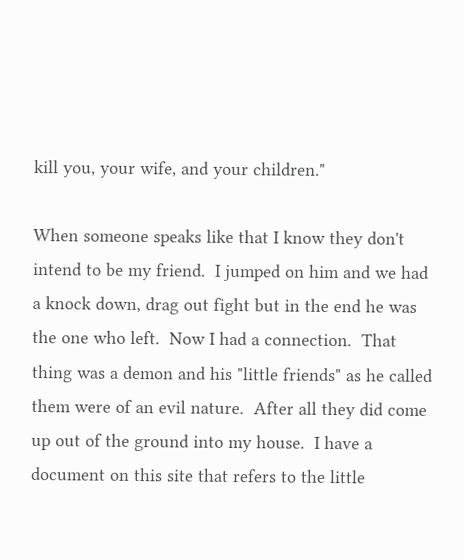kill you, your wife, and your children."

When someone speaks like that I know they don't intend to be my friend.  I jumped on him and we had a knock down, drag out fight but in the end he was the one who left.  Now I had a connection.  That thing was a demon and his "little friends" as he called them were of an evil nature.  After all they did come up out of the ground into my house.  I have a document on this site that refers to the little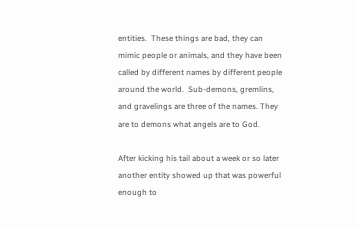entities.  These things are bad, they can mimic people or animals, and they have been called by different names by different people around the world.  Sub-demons, gremlins, and gravelings are three of the names. They are to demons what angels are to God.

After kicking his tail about a week or so later another entity showed up that was powerful enough to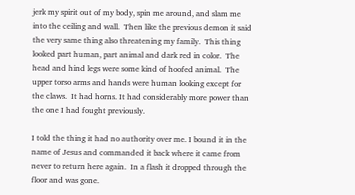jerk my spirit out of my body, spin me around, and slam me into the ceiling and wall.  Then like the previous demon it said the very same thing also threatening my family.  This thing looked part human, part animal and dark red in color.  The head and hind legs were some kind of hoofed animal.  The upper torso arms and hands were human looking except for the claws.  It had horns. It had considerably more power than the one I had fought previously.

I told the thing it had no authority over me. I bound it in the name of Jesus and commanded it back where it came from never to return here again.  In a flash it dropped through the floor and was gone.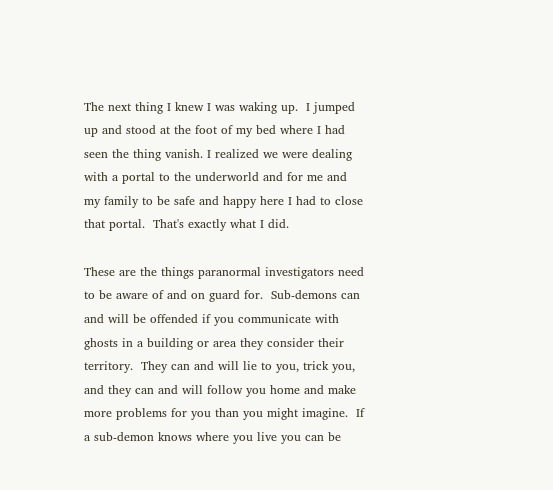The next thing I knew I was waking up.  I jumped up and stood at the foot of my bed where I had seen the thing vanish. I realized we were dealing with a portal to the underworld and for me and my family to be safe and happy here I had to close that portal.  That's exactly what I did.

These are the things paranormal investigators need to be aware of and on guard for.  Sub-demons can and will be offended if you communicate with ghosts in a building or area they consider their territory.  They can and will lie to you, trick you, and they can and will follow you home and make more problems for you than you might imagine.  If a sub-demon knows where you live you can be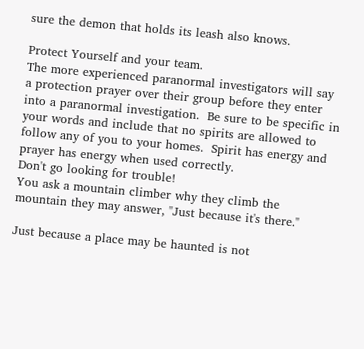sure the demon that holds its leash also knows.

Protect Yourself and your team.
The more experienced paranormal investigators will say a protection prayer over their group before they enter into a paranormal investigation.  Be sure to be specific in your words and include that no spirits are allowed to follow any of you to your homes.  Spirit has energy and prayer has energy when used correctly.
Don't go looking for trouble!
You ask a mountain climber why they climb the mountain they may answer, "Just because it's there."

Just because a place may be haunted is not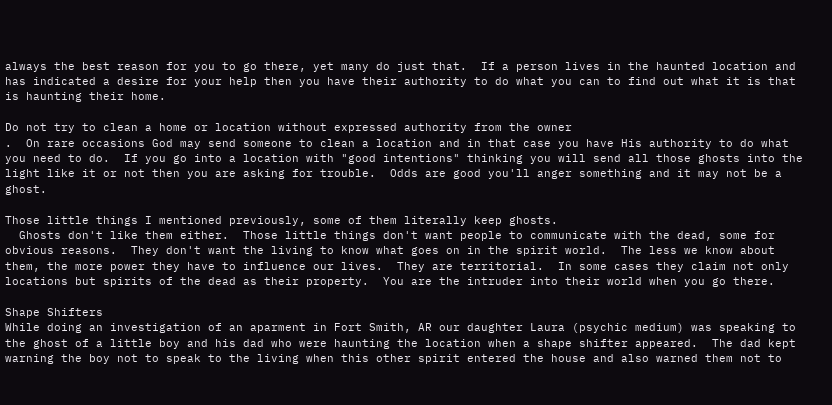always the best reason for you to go there, yet many do just that.  If a person lives in the haunted location and has indicated a desire for your help then you have their authority to do what you can to find out what it is that is haunting their home.

Do not try to clean a home or location without expressed authority from the owner
.  On rare occasions God may send someone to clean a location and in that case you have His authority to do what you need to do.  If you go into a location with "good intentions" thinking you will send all those ghosts into the light like it or not then you are asking for trouble.  Odds are good you'll anger something and it may not be a ghost.

Those little things I mentioned previously, some of them literally keep ghosts.
  Ghosts don't like them either.  Those little things don't want people to communicate with the dead, some for obvious reasons.  They don't want the living to know what goes on in the spirit world.  The less we know about them, the more power they have to influence our lives.  They are territorial.  In some cases they claim not only locations but spirits of the dead as their property.  You are the intruder into their world when you go there.

Shape Shifters
While doing an investigation of an aparment in Fort Smith, AR our daughter Laura (psychic medium) was speaking to the ghost of a little boy and his dad who were haunting the location when a shape shifter appeared.  The dad kept warning the boy not to speak to the living when this other spirit entered the house and also warned them not to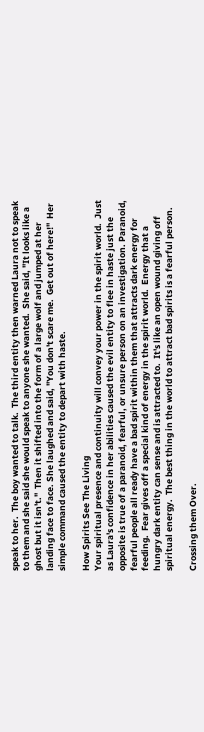speak to her.  The boy wanted to talk.  The third entity then warned Laura not to speak to them and she said she would speak to anyone she wanted.  She said, "It looks like a ghost but it isn't."  Then it shifted into the form of a large wolf and jumped at her landing face to face. She laughed and said, "You don't scare me.  Get out of here!"  Her simple command caused the entity to depart with haste.

How Spirits See The Living
Your spiritual presence and continuity will convey your power in the spirit world.  Just as Laura's confidence in her abilities caused the evil entity to flee in haste just the opposite is true of a paranoid, fearful, or unsure person on an investigation. Paranoid, fearful people all ready have a bad spirit within them that attracts dark energy for feeding.  Fear gives off a special kind of energy in the spirit world.  Energy that a hungry dark entity can sense and is attracted to.  It's like an open wound giving off spiritual energy.  The best thing in the world to attract bad spirits is a fearful person.

Crossing them Over.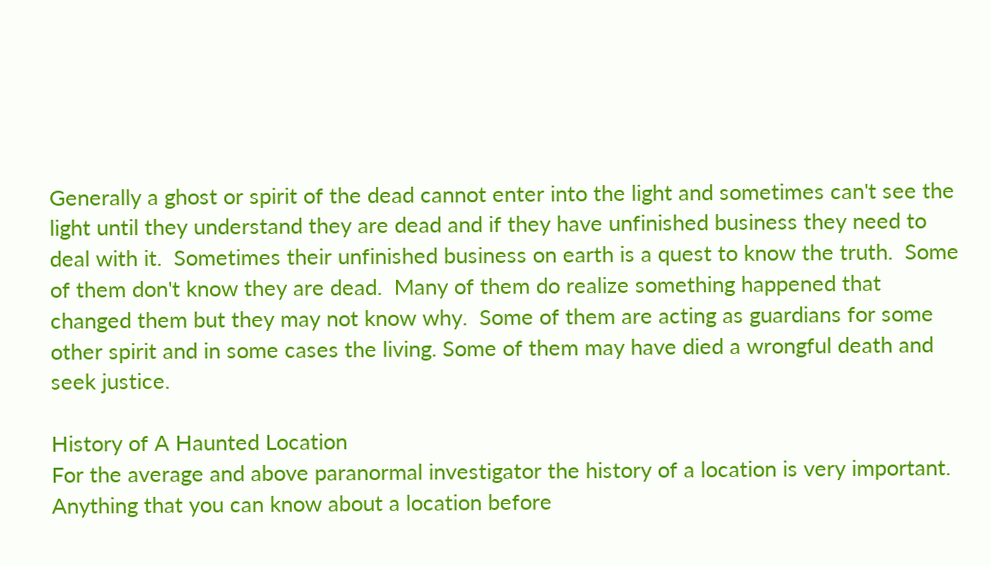Generally a ghost or spirit of the dead cannot enter into the light and sometimes can't see the light until they understand they are dead and if they have unfinished business they need to deal with it.  Sometimes their unfinished business on earth is a quest to know the truth.  Some of them don't know they are dead.  Many of them do realize something happened that changed them but they may not know why.  Some of them are acting as guardians for some other spirit and in some cases the living. Some of them may have died a wrongful death and seek justice.

History of A Haunted Location
For the average and above paranormal investigator the history of a location is very important.  Anything that you can know about a location before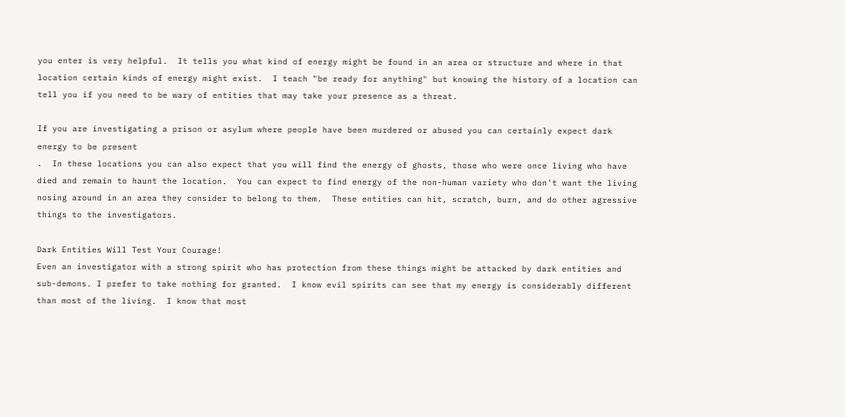you enter is very helpful.  It tells you what kind of energy might be found in an area or structure and where in that location certain kinds of energy might exist.  I teach "be ready for anything" but knowing the history of a location can tell you if you need to be wary of entities that may take your presence as a threat.

If you are investigating a prison or asylum where people have been murdered or abused you can certainly expect dark energy to be present
.  In these locations you can also expect that you will find the energy of ghosts, those who were once living who have died and remain to haunt the location.  You can expect to find energy of the non-human variety who don't want the living nosing around in an area they consider to belong to them.  These entities can hit, scratch, burn, and do other agressive things to the investigators.

Dark Entities Will Test Your Courage!
Even an investigator with a strong spirit who has protection from these things might be attacked by dark entities and sub-demons. I prefer to take nothing for granted.  I know evil spirits can see that my energy is considerably different than most of the living.  I know that most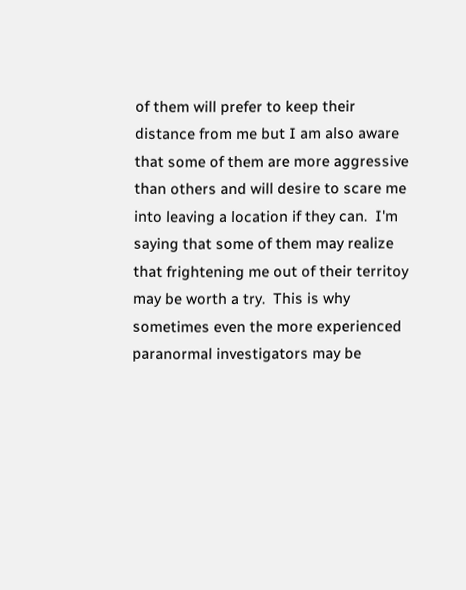of them will prefer to keep their distance from me but I am also aware that some of them are more aggressive than others and will desire to scare me into leaving a location if they can.  I'm saying that some of them may realize that frightening me out of their territoy may be worth a try.  This is why sometimes even the more experienced paranormal investigators may be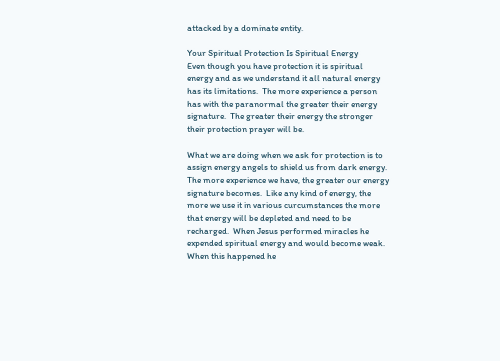attacked by a dominate entity.

Your Spiritual Protection Is Spiritual Energy
Even though you have protection it is spiritual energy and as we understand it all natural energy has its limitations.  The more experience a person has with the paranormal the greater their energy signature.  The greater their energy the stronger their protection prayer will be.

What we are doing when we ask for protection is to assign energy angels to shield us from dark energy.  The more experience we have, the greater our energy signature becomes.  Like any kind of energy, the more we use it in various curcumstances the more that energy will be depleted and need to be recharged.  When Jesus performed miracles he expended spiritual energy and would become weak.  When this happened he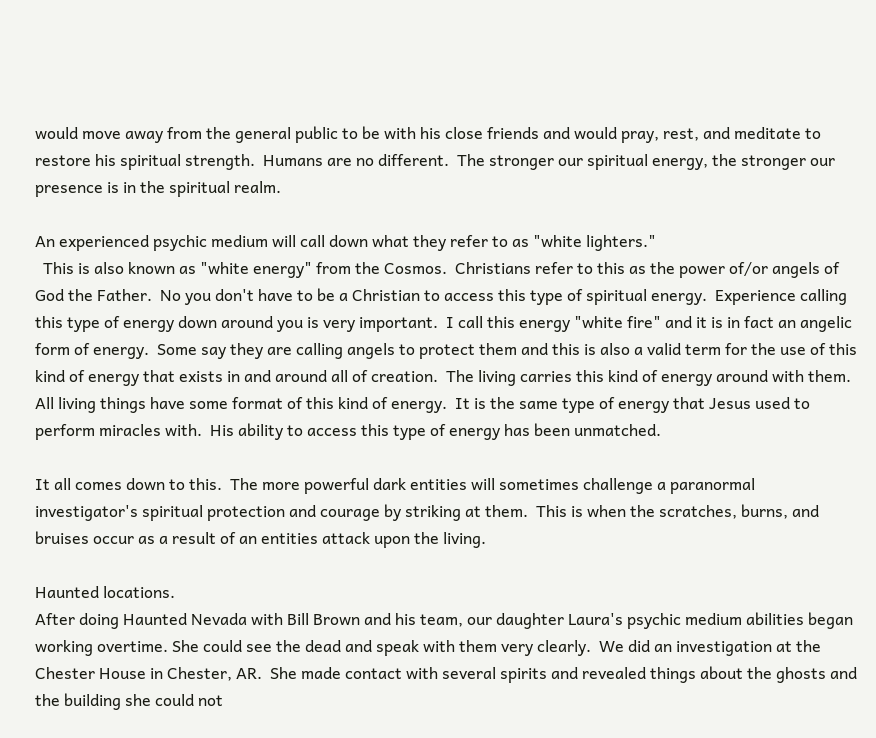would move away from the general public to be with his close friends and would pray, rest, and meditate to restore his spiritual strength.  Humans are no different.  The stronger our spiritual energy, the stronger our presence is in the spiritual realm.

An experienced psychic medium will call down what they refer to as "white lighters."
  This is also known as "white energy" from the Cosmos.  Christians refer to this as the power of/or angels of God the Father.  No you don't have to be a Christian to access this type of spiritual energy.  Experience calling this type of energy down around you is very important.  I call this energy "white fire" and it is in fact an angelic form of energy.  Some say they are calling angels to protect them and this is also a valid term for the use of this kind of energy that exists in and around all of creation.  The living carries this kind of energy around with them.  All living things have some format of this kind of energy.  It is the same type of energy that Jesus used to perform miracles with.  His ability to access this type of energy has been unmatched.

It all comes down to this.  The more powerful dark entities will sometimes challenge a paranormal investigator's spiritual protection and courage by striking at them.  This is when the scratches, burns, and bruises occur as a result of an entities attack upon the living.

Haunted locations.
After doing Haunted Nevada with Bill Brown and his team, our daughter Laura's psychic medium abilities began working overtime. She could see the dead and speak with them very clearly.  We did an investigation at the Chester House in Chester, AR.  She made contact with several spirits and revealed things about the ghosts and the building she could not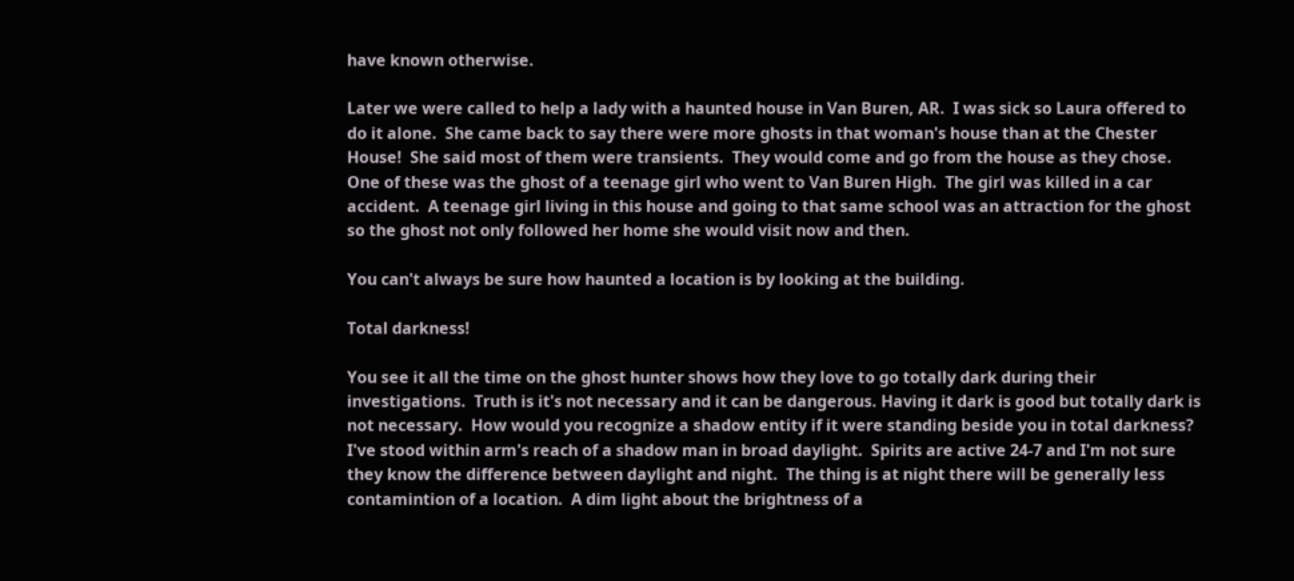have known otherwise.

Later we were called to help a lady with a haunted house in Van Buren, AR.  I was sick so Laura offered to do it alone.  She came back to say there were more ghosts in that woman's house than at the Chester House!  She said most of them were transients.  They would come and go from the house as they chose.  One of these was the ghost of a teenage girl who went to Van Buren High.  The girl was killed in a car accident.  A teenage girl living in this house and going to that same school was an attraction for the ghost so the ghost not only followed her home she would visit now and then.

You can't always be sure how haunted a location is by looking at the building.

Total darkness!

You see it all the time on the ghost hunter shows how they love to go totally dark during their investigations.  Truth is it's not necessary and it can be dangerous. Having it dark is good but totally dark is not necessary.  How would you recognize a shadow entity if it were standing beside you in total darkness?  I've stood within arm's reach of a shadow man in broad daylight.  Spirits are active 24-7 and I'm not sure they know the difference between daylight and night.  The thing is at night there will be generally less contamintion of a location.  A dim light about the brightness of a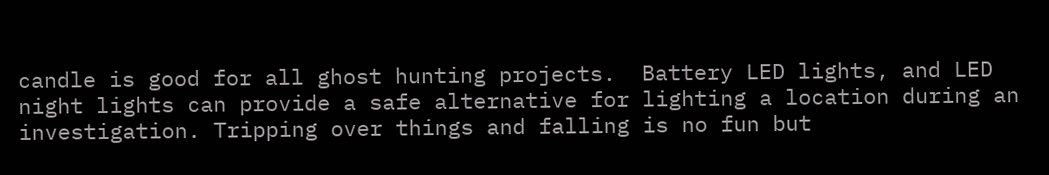candle is good for all ghost hunting projects.  Battery LED lights, and LED night lights can provide a safe alternative for lighting a location during an investigation. Tripping over things and falling is no fun but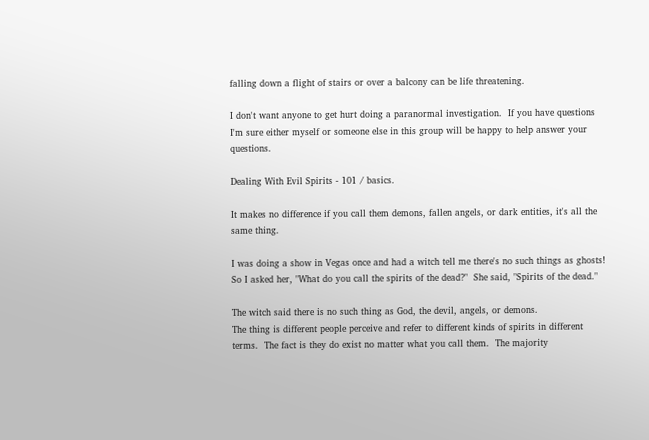falling down a flight of stairs or over a balcony can be life threatening.

I don't want anyone to get hurt doing a paranormal investigation.  If you have questions I'm sure either myself or someone else in this group will be happy to help answer your questions.

Dealing With Evil Spirits - 101 / basics.

It makes no difference if you call them demons, fallen angels, or dark entities, it's all the same thing.

I was doing a show in Vegas once and had a witch tell me there's no such things as ghosts!  So I asked her, "What do you call the spirits of the dead?"  She said, "Spirits of the dead."

The witch said there is no such thing as God, the devil, angels, or demons.
The thing is different people perceive and refer to different kinds of spirits in different terms.  The fact is they do exist no matter what you call them.  The majority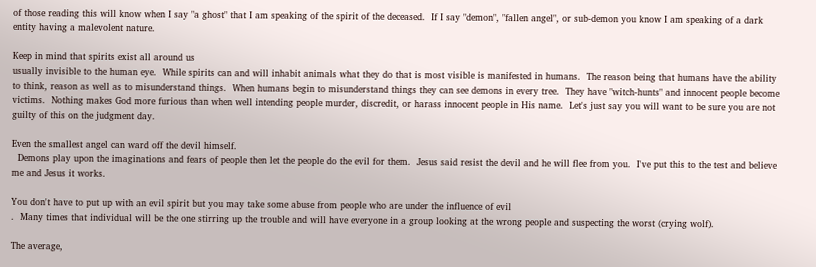of those reading this will know when I say "a ghost" that I am speaking of the spirit of the deceased.  If I say "demon", "fallen angel", or sub-demon you know I am speaking of a dark entity having a malevolent nature.

Keep in mind that spirits exist all around us
usually invisible to the human eye.  While spirits can and will inhabit animals what they do that is most visible is manifested in humans.  The reason being that humans have the ability to think, reason as well as to misunderstand things.  When humans begin to misunderstand things they can see demons in every tree.  They have "witch-hunts" and innocent people become victims.  Nothing makes God more furious than when well intending people murder, discredit, or harass innocent people in His name.  Let's just say you will want to be sure you are not guilty of this on the judgment day.

Even the smallest angel can ward off the devil himself.
  Demons play upon the imaginations and fears of people then let the people do the evil for them.  Jesus said resist the devil and he will flee from you.  I've put this to the test and believe me and Jesus it works.

You don't have to put up with an evil spirit but you may take some abuse from people who are under the influence of evil
.  Many times that individual will be the one stirring up the trouble and will have everyone in a group looking at the wrong people and suspecting the worst (crying wolf).

The average,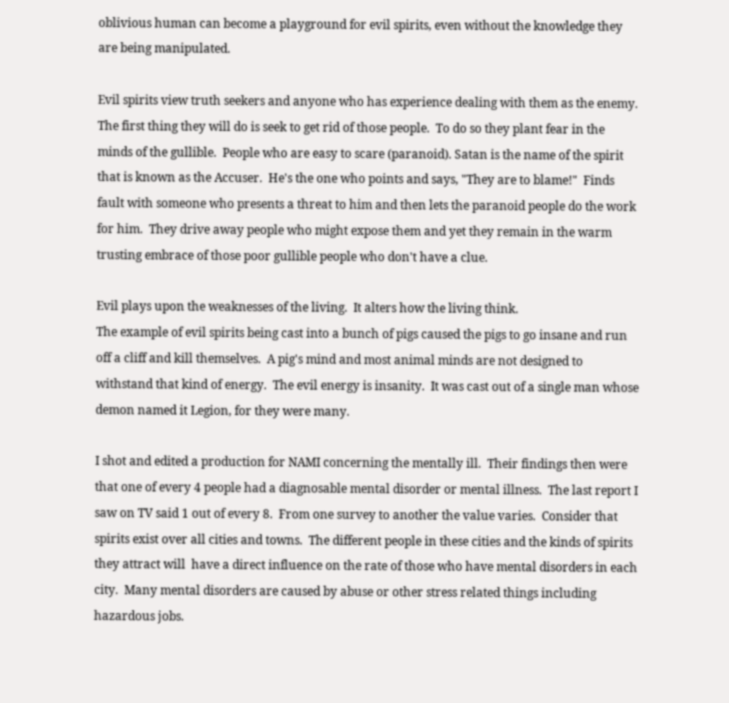oblivious human can become a playground for evil spirits, even without the knowledge they are being manipulated.

Evil spirits view truth seekers and anyone who has experience dealing with them as the enemy. The first thing they will do is seek to get rid of those people.  To do so they plant fear in the minds of the gullible.  People who are easy to scare (paranoid). Satan is the name of the spirit that is known as the Accuser.  He's the one who points and says, "They are to blame!"  Finds fault with someone who presents a threat to him and then lets the paranoid people do the work for him.  They drive away people who might expose them and yet they remain in the warm trusting embrace of those poor gullible people who don't have a clue.

Evil plays upon the weaknesses of the living.  It alters how the living think.
The example of evil spirits being cast into a bunch of pigs caused the pigs to go insane and run off a cliff and kill themselves.  A pig's mind and most animal minds are not designed to withstand that kind of energy.  The evil energy is insanity.  It was cast out of a single man whose demon named it Legion, for they were many.

I shot and edited a production for NAMI concerning the mentally ill.  Their findings then were that one of every 4 people had a diagnosable mental disorder or mental illness.  The last report I saw on TV said 1 out of every 8.  From one survey to another the value varies.  Consider that spirits exist over all cities and towns.  The different people in these cities and the kinds of spirits they attract will  have a direct influence on the rate of those who have mental disorders in each city.  Many mental disorders are caused by abuse or other stress related things including hazardous jobs.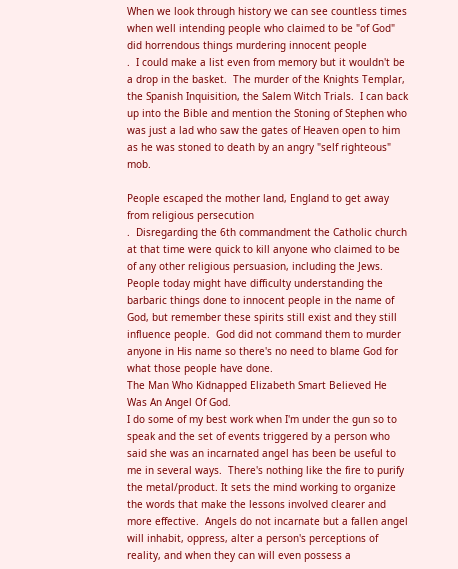When we look through history we can see countless times when well intending people who claimed to be "of God" did horrendous things murdering innocent people
.  I could make a list even from memory but it wouldn't be a drop in the basket.  The murder of the Knights Templar, the Spanish Inquisition, the Salem Witch Trials.  I can back up into the Bible and mention the Stoning of Stephen who was just a lad who saw the gates of Heaven open to him as he was stoned to death by an angry "self righteous" mob.

People escaped the mother land, England to get away from religious persecution
.  Disregarding the 6th commandment the Catholic church at that time were quick to kill anyone who claimed to be of any other religious persuasion, including the Jews.  People today might have difficulty understanding the barbaric things done to innocent people in the name of God, but remember these spirits still exist and they still influence people.  God did not command them to murder anyone in His name so there's no need to blame God for what those people have done.
The Man Who Kidnapped Elizabeth Smart Believed He Was An Angel Of God.
I do some of my best work when I'm under the gun so to speak and the set of events triggered by a person who said she was an incarnated angel has been be useful to me in several ways.  There's nothing like the fire to purify the metal/product. It sets the mind working to organize the words that make the lessons involved clearer and more effective.  Angels do not incarnate but a fallen angel will inhabit, oppress, alter a person's perceptions of reality, and when they can will even possess a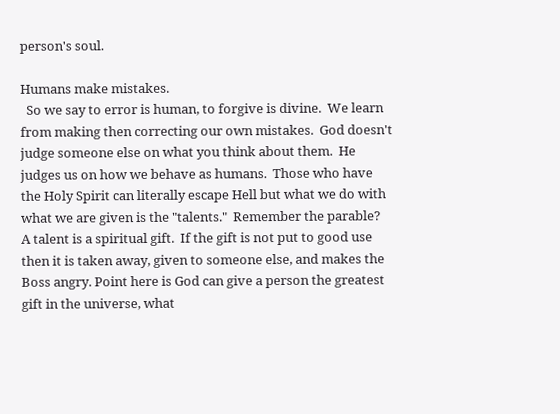person's soul.

Humans make mistakes.
  So we say to error is human, to forgive is divine.  We learn from making then correcting our own mistakes.  God doesn't judge someone else on what you think about them.  He judges us on how we behave as humans.  Those who have the Holy Spirit can literally escape Hell but what we do with what we are given is the "talents."  Remember the parable?  A talent is a spiritual gift.  If the gift is not put to good use then it is taken away, given to someone else, and makes the Boss angry. Point here is God can give a person the greatest gift in the universe, what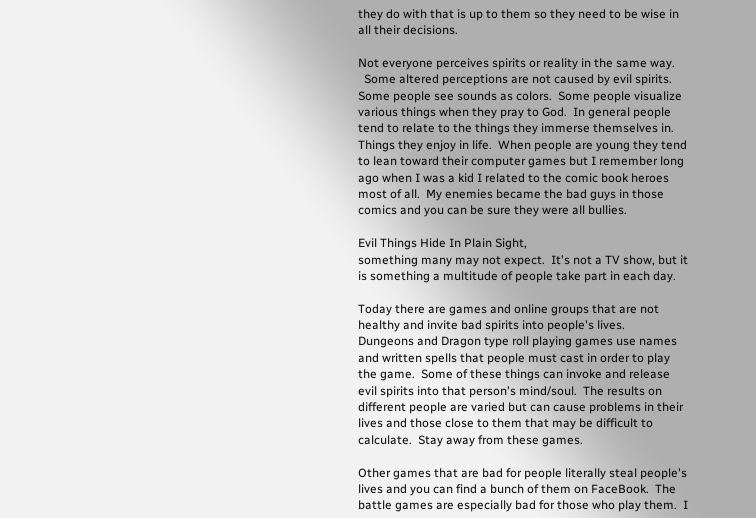they do with that is up to them so they need to be wise in all their decisions.

Not everyone perceives spirits or reality in the same way.
  Some altered perceptions are not caused by evil spirits.  Some people see sounds as colors.  Some people visualize various things when they pray to God.  In general people tend to relate to the things they immerse themselves in.  Things they enjoy in life.  When people are young they tend to lean toward their computer games but I remember long ago when I was a kid I related to the comic book heroes most of all.  My enemies became the bad guys in those comics and you can be sure they were all bullies.

Evil Things Hide In Plain Sight,
something many may not expect.  It's not a TV show, but it is something a multitude of people take part in each day.

Today there are games and online groups that are not healthy and invite bad spirits into people's lives.
Dungeons and Dragon type roll playing games use names and written spells that people must cast in order to play the game.  Some of these things can invoke and release evil spirits into that person's mind/soul.  The results on different people are varied but can cause problems in their lives and those close to them that may be difficult to calculate.  Stay away from these games.

Other games that are bad for people literally steal people's lives and you can find a bunch of them on FaceBook.  The battle games are especially bad for those who play them.  I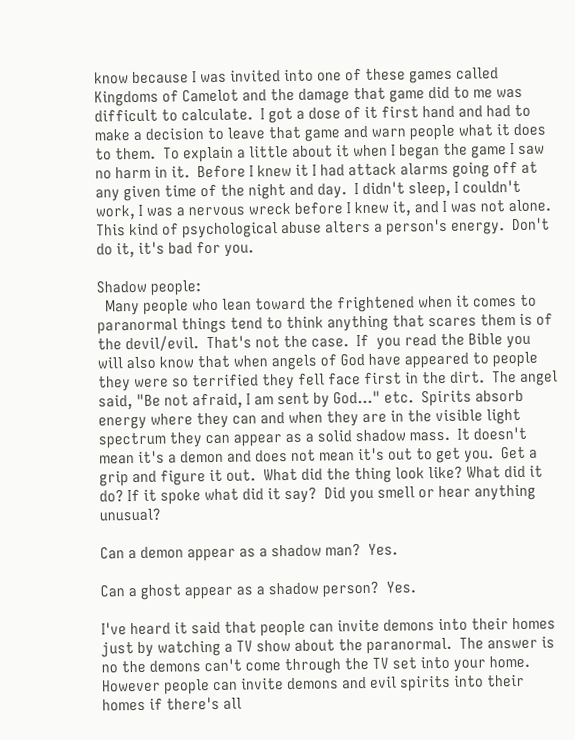know because I was invited into one of these games called Kingdoms of Camelot and the damage that game did to me was difficult to calculate.  I got a dose of it first hand and had to make a decision to leave that game and warn people what it does to them.  To explain a little about it when I began the game I saw no harm in it.  Before I knew it I had attack alarms going off at any given time of the night and day.  I didn't sleep, I couldn't work, I was a nervous wreck before I knew it, and I was not alone.  This kind of psychological abuse alters a person's energy.  Don't do it, it's bad for you.

Shadow people:
  Many people who lean toward the frightened when it comes to paranormal things tend to think anything that scares them is of the devil/evil.  That's not the case.  If  you read the Bible you will also know that when angels of God have appeared to people they were so terrified they fell face first in the dirt.  The angel said, "Be not afraid, I am sent by God..." etc.  Spirits absorb energy where they can and when they are in the visible light spectrum they can appear as a solid shadow mass.  It doesn't mean it's a demon and does not mean it's out to get you.  Get a grip and figure it out.  What did the thing look like? What did it do? If it spoke what did it say?  Did you smell or hear anything unusual?

Can a demon appear as a shadow man?  Yes.

Can a ghost appear as a shadow person?  Yes.

I've heard it said that people can invite demons into their homes just by watching a TV show about the paranormal.  The answer is no the demons can't come through the TV set into your home.  However people can invite demons and evil spirits into their homes if there's all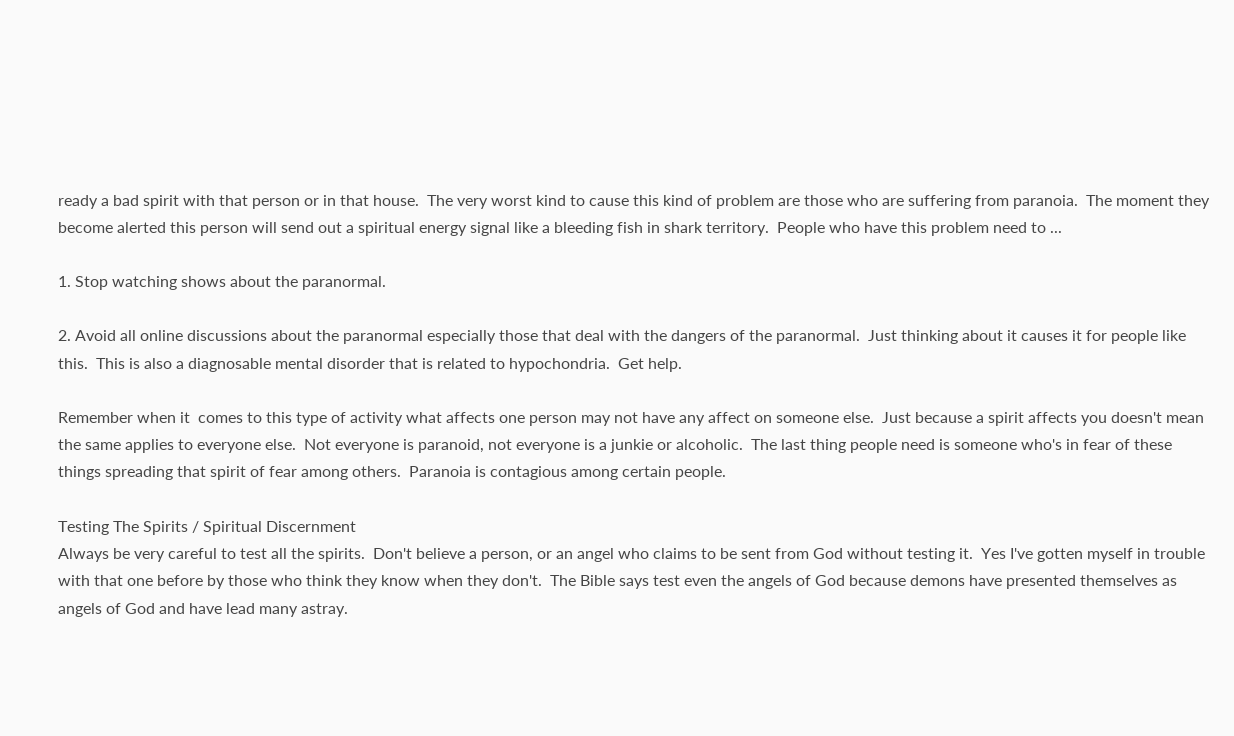ready a bad spirit with that person or in that house.  The very worst kind to cause this kind of problem are those who are suffering from paranoia.  The moment they become alerted this person will send out a spiritual energy signal like a bleeding fish in shark territory.  People who have this problem need to ...

1. Stop watching shows about the paranormal.

2. Avoid all online discussions about the paranormal especially those that deal with the dangers of the paranormal.  Just thinking about it causes it for people like this.  This is also a diagnosable mental disorder that is related to hypochondria.  Get help.

Remember when it  comes to this type of activity what affects one person may not have any affect on someone else.  Just because a spirit affects you doesn't mean the same applies to everyone else.  Not everyone is paranoid, not everyone is a junkie or alcoholic.  The last thing people need is someone who's in fear of these things spreading that spirit of fear among others.  Paranoia is contagious among certain people.

Testing The Spirits / Spiritual Discernment
Always be very careful to test all the spirits.  Don't believe a person, or an angel who claims to be sent from God without testing it.  Yes I've gotten myself in trouble with that one before by those who think they know when they don't.  The Bible says test even the angels of God because demons have presented themselves as angels of God and have lead many astray.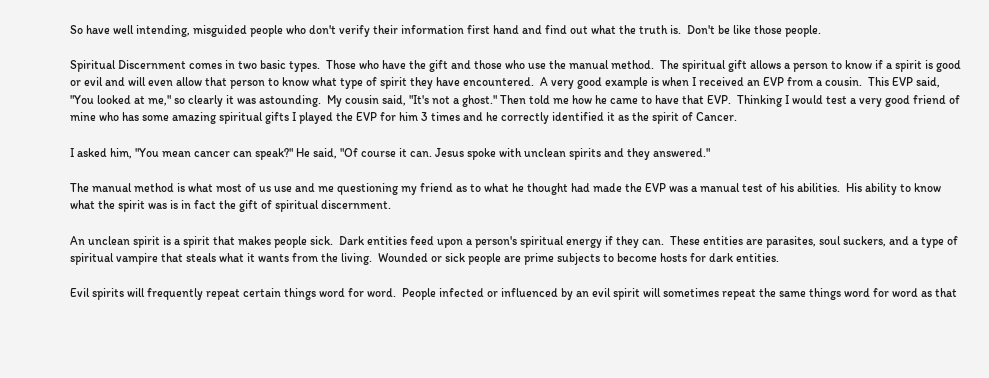So have well intending, misguided people who don't verify their information first hand and find out what the truth is.  Don't be like those people.

Spiritual Discernment comes in two basic types.  Those who have the gift and those who use the manual method.  The spiritual gift allows a person to know if a spirit is good or evil and will even allow that person to know what type of spirit they have encountered.  A very good example is when I received an EVP from a cousin.  This EVP said, "You looked at me," so clearly it was astounding.  My cousin said, "It's not a ghost." Then told me how he came to have that EVP.  Thinking I would test a very good friend of mine who has some amazing spiritual gifts I played the EVP for him 3 times and he correctly identified it as the spirit of Cancer.

I asked him, "You mean cancer can speak?" He said, "Of course it can. Jesus spoke with unclean spirits and they answered."

The manual method is what most of us use and me questioning my friend as to what he thought had made the EVP was a manual test of his abilities.  His ability to know what the spirit was is in fact the gift of spiritual discernment.

An unclean spirit is a spirit that makes people sick.  Dark entities feed upon a person's spiritual energy if they can.  These entities are parasites, soul suckers, and a type of spiritual vampire that steals what it wants from the living.  Wounded or sick people are prime subjects to become hosts for dark entities.

Evil spirits will frequently repeat certain things word for word.  People infected or influenced by an evil spirit will sometimes repeat the same things word for word as that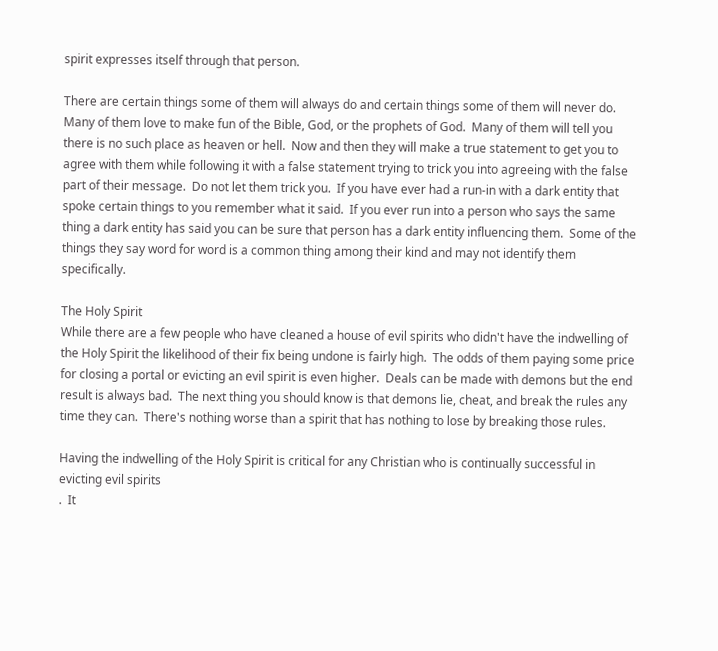spirit expresses itself through that person.

There are certain things some of them will always do and certain things some of them will never do.  Many of them love to make fun of the Bible, God, or the prophets of God.  Many of them will tell you there is no such place as heaven or hell.  Now and then they will make a true statement to get you to agree with them while following it with a false statement trying to trick you into agreeing with the false part of their message.  Do not let them trick you.  If you have ever had a run-in with a dark entity that spoke certain things to you remember what it said.  If you ever run into a person who says the same thing a dark entity has said you can be sure that person has a dark entity influencing them.  Some of the things they say word for word is a common thing among their kind and may not identify them specifically.

The Holy Spirit
While there are a few people who have cleaned a house of evil spirits who didn't have the indwelling of the Holy Spirit the likelihood of their fix being undone is fairly high.  The odds of them paying some price for closing a portal or evicting an evil spirit is even higher.  Deals can be made with demons but the end result is always bad.  The next thing you should know is that demons lie, cheat, and break the rules any time they can.  There's nothing worse than a spirit that has nothing to lose by breaking those rules.

Having the indwelling of the Holy Spirit is critical for any Christian who is continually successful in evicting evil spirits
.  It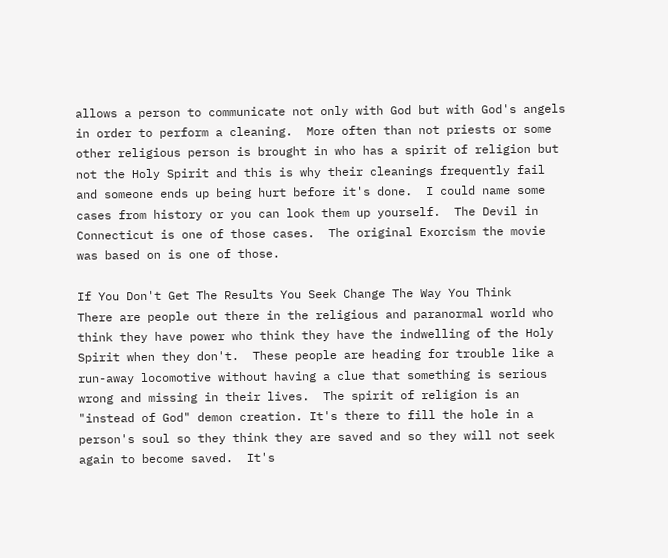allows a person to communicate not only with God but with God's angels in order to perform a cleaning.  More often than not priests or some other religious person is brought in who has a spirit of religion but not the Holy Spirit and this is why their cleanings frequently fail and someone ends up being hurt before it's done.  I could name some cases from history or you can look them up yourself.  The Devil in Connecticut is one of those cases.  The original Exorcism the movie was based on is one of those.

If You Don't Get The Results You Seek Change The Way You Think
There are people out there in the religious and paranormal world who think they have power who think they have the indwelling of the Holy Spirit when they don't.  These people are heading for trouble like a run-away locomotive without having a clue that something is serious wrong and missing in their lives.  The spirit of religion is an "instead of God" demon creation. It's there to fill the hole in a person's soul so they think they are saved and so they will not seek again to become saved.  It's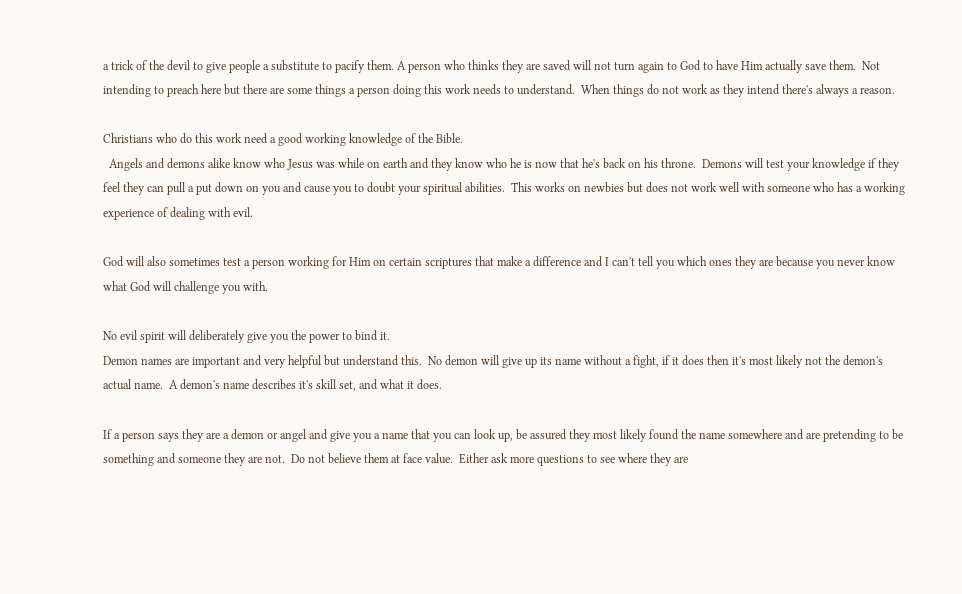a trick of the devil to give people a substitute to pacify them. A person who thinks they are saved will not turn again to God to have Him actually save them.  Not intending to preach here but there are some things a person doing this work needs to understand.  When things do not work as they intend there's always a reason.

Christians who do this work need a good working knowledge of the Bible.
  Angels and demons alike know who Jesus was while on earth and they know who he is now that he's back on his throne.  Demons will test your knowledge if they feel they can pull a put down on you and cause you to doubt your spiritual abilities.  This works on newbies but does not work well with someone who has a working experience of dealing with evil.

God will also sometimes test a person working for Him on certain scriptures that make a difference and I can't tell you which ones they are because you never know what God will challenge you with.

No evil spirit will deliberately give you the power to bind it.
Demon names are important and very helpful but understand this.  No demon will give up its name without a fight, if it does then it's most likely not the demon's actual name.  A demon's name describes it's skill set, and what it does.

If a person says they are a demon or angel and give you a name that you can look up, be assured they most likely found the name somewhere and are pretending to be something and someone they are not.  Do not believe them at face value.  Either ask more questions to see where they are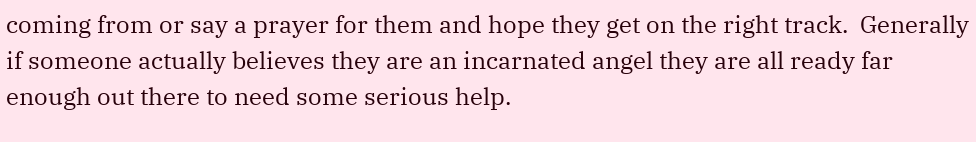coming from or say a prayer for them and hope they get on the right track.  Generally if someone actually believes they are an incarnated angel they are all ready far enough out there to need some serious help.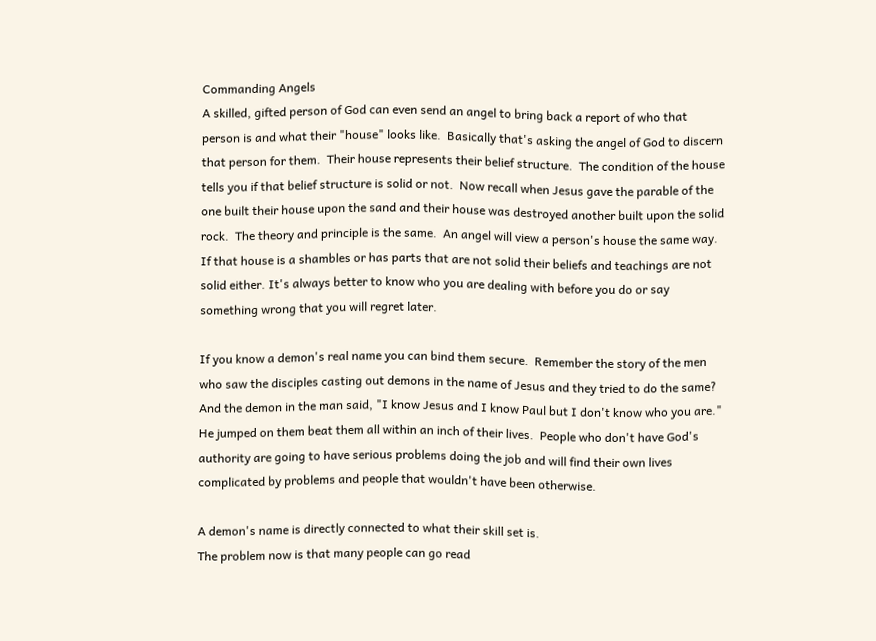Commanding Angels
A skilled, gifted person of God can even send an angel to bring back a report of who that person is and what their "house" looks like.  Basically that's asking the angel of God to discern that person for them.  Their house represents their belief structure.  The condition of the house tells you if that belief structure is solid or not.  Now recall when Jesus gave the parable of the one built their house upon the sand and their house was destroyed another built upon the solid rock.  The theory and principle is the same.  An angel will view a person's house the same way.  If that house is a shambles or has parts that are not solid their beliefs and teachings are not solid either. It's always better to know who you are dealing with before you do or say something wrong that you will regret later.

If you know a demon's real name you can bind them secure.  Remember the story of the men who saw the disciples casting out demons in the name of Jesus and they tried to do the same?  And the demon in the man said, "I know Jesus and I know Paul but I don't know who you are."  He jumped on them beat them all within an inch of their lives.  People who don't have God's authority are going to have serious problems doing the job and will find their own lives complicated by problems and people that wouldn't have been otherwise.

A demon's name is directly connected to what their skill set is.
The problem now is that many people can go read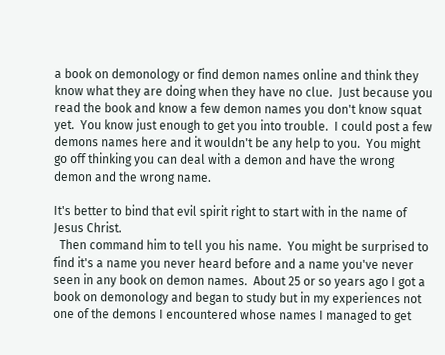a book on demonology or find demon names online and think they know what they are doing when they have no clue.  Just because you read the book and know a few demon names you don't know squat yet.  You know just enough to get you into trouble.  I could post a few demons names here and it wouldn't be any help to you.  You might go off thinking you can deal with a demon and have the wrong demon and the wrong name.

It's better to bind that evil spirit right to start with in the name of Jesus Christ.
  Then command him to tell you his name.  You might be surprised to find it's a name you never heard before and a name you've never seen in any book on demon names.  About 25 or so years ago I got a book on demonology and began to study but in my experiences not one of the demons I encountered whose names I managed to get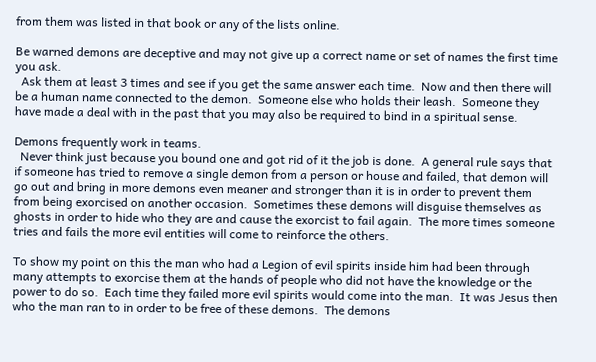from them was listed in that book or any of the lists online.

Be warned demons are deceptive and may not give up a correct name or set of names the first time you ask.
  Ask them at least 3 times and see if you get the same answer each time.  Now and then there will be a human name connected to the demon.  Someone else who holds their leash.  Someone they have made a deal with in the past that you may also be required to bind in a spiritual sense.

Demons frequently work in teams.
  Never think just because you bound one and got rid of it the job is done.  A general rule says that if someone has tried to remove a single demon from a person or house and failed, that demon will go out and bring in more demons even meaner and stronger than it is in order to prevent them from being exorcised on another occasion.  Sometimes these demons will disguise themselves as ghosts in order to hide who they are and cause the exorcist to fail again.  The more times someone tries and fails the more evil entities will come to reinforce the others.

To show my point on this the man who had a Legion of evil spirits inside him had been through many attempts to exorcise them at the hands of people who did not have the knowledge or the power to do so.  Each time they failed more evil spirits would come into the man.  It was Jesus then who the man ran to in order to be free of these demons.  The demons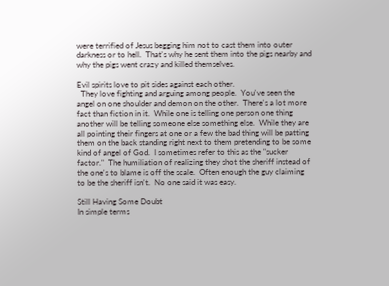were terrified of Jesus begging him not to cast them into outer darkness or to hell.  That's why he sent them into the pigs nearby and why the pigs went crazy and killed themselves.

Evil spirits love to pit sides against each other.
  They love fighting and arguing among people.  You've seen the angel on one shoulder and demon on the other.  There's a lot more fact than fiction in it.  While one is telling one person one thing another will be telling someone else something else.  While they are all pointing their fingers at one or a few the bad thing will be patting them on the back standing right next to them pretending to be some kind of angel of God.  I sometimes refer to this as the "sucker factor."  The humiliation of realizing they shot the sheriff instead of the one's to blame is off the scale.  Often enough the guy claiming to be the sheriff isn't.  No one said it was easy.

Still Having Some Doubt
In simple terms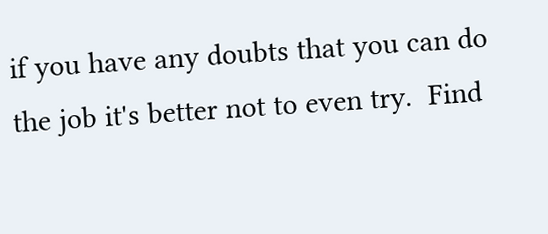if you have any doubts that you can do the job it's better not to even try.  Find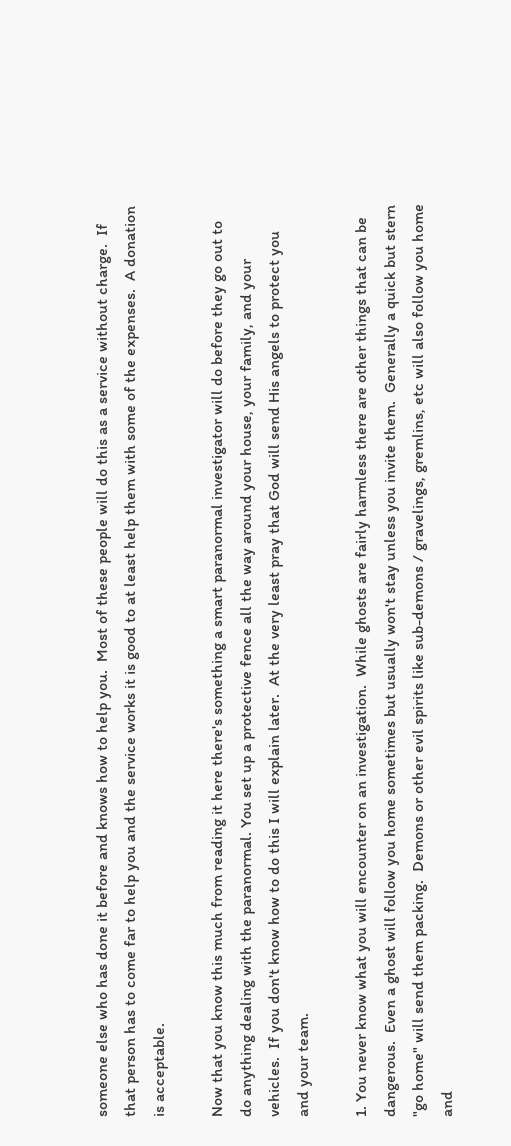someone else who has done it before and knows how to help you.  Most of these people will do this as a service without charge.  If that person has to come far to help you and the service works it is good to at least help them with some of the expenses.  A donation is acceptable.

Now that you know this much from reading it here there's something a smart paranormal investigator will do before they go out to do anything dealing with the paranormal. You set up a protective fence all the way around your house, your family, and your vehicles.  If you don't know how to do this I will explain later.  At the very least pray that God will send His angels to protect you and your team.

1. You never know what you will encounter on an investigation.  While ghosts are fairly harmless there are other things that can be dangerous.  Even a ghost will follow you home sometimes but usually won't stay unless you invite them.  Generally a quick but stern "go home" will send them packing.  Demons or other evil spirits like sub-demons / gravelings, gremlins, etc will also follow you home and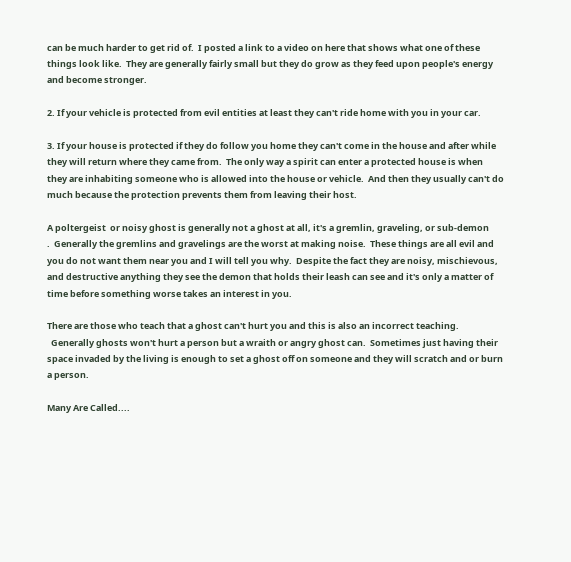can be much harder to get rid of.  I posted a link to a video on here that shows what one of these things look like.  They are generally fairly small but they do grow as they feed upon people's energy and become stronger.

2. If your vehicle is protected from evil entities at least they can't ride home with you in your car.

3. If your house is protected if they do follow you home they can't come in the house and after while they will return where they came from.  The only way a spirit can enter a protected house is when they are inhabiting someone who is allowed into the house or vehicle.  And then they usually can't do much because the protection prevents them from leaving their host.

A poltergeist  or noisy ghost is generally not a ghost at all, it's a gremlin, graveling, or sub-demon
.  Generally the gremlins and gravelings are the worst at making noise.  These things are all evil and you do not want them near you and I will tell you why.  Despite the fact they are noisy, mischievous, and destructive anything they see the demon that holds their leash can see and it's only a matter of time before something worse takes an interest in you.

There are those who teach that a ghost can't hurt you and this is also an incorrect teaching.
  Generally ghosts won't hurt a person but a wraith or angry ghost can.  Sometimes just having their space invaded by the living is enough to set a ghost off on someone and they will scratch and or burn a person.

Many Are Called....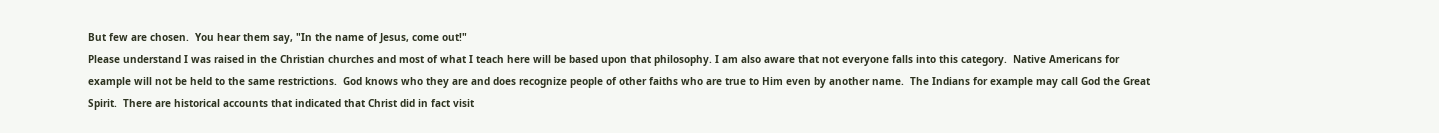But few are chosen.  You hear them say, "In the name of Jesus, come out!"
Please understand I was raised in the Christian churches and most of what I teach here will be based upon that philosophy. I am also aware that not everyone falls into this category.  Native Americans for example will not be held to the same restrictions.  God knows who they are and does recognize people of other faiths who are true to Him even by another name.  The Indians for example may call God the Great Spirit.  There are historical accounts that indicated that Christ did in fact visit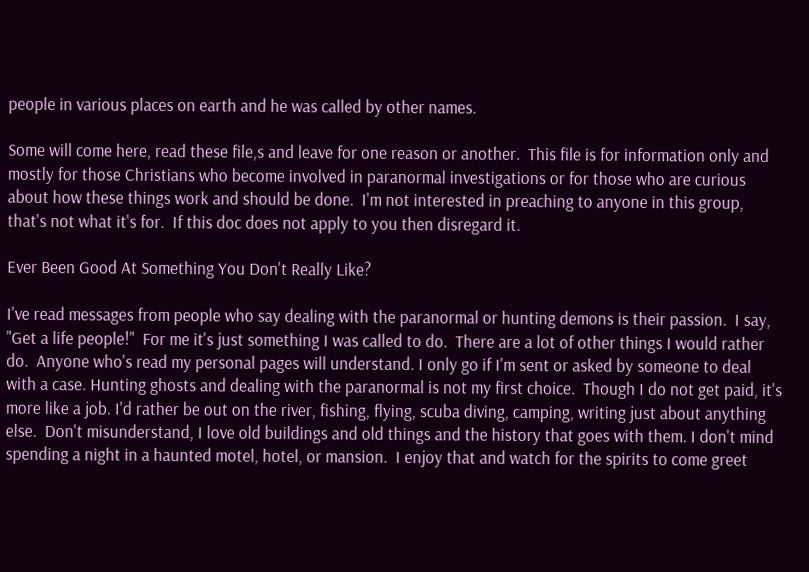people in various places on earth and he was called by other names.

Some will come here, read these file,s and leave for one reason or another.  This file is for information only and mostly for those Christians who become involved in paranormal investigations or for those who are curious about how these things work and should be done.  I'm not interested in preaching to anyone in this group, that's not what it's for.  If this doc does not apply to you then disregard it.

Ever Been Good At Something You Don't Really Like?

I've read messages from people who say dealing with the paranormal or hunting demons is their passion.  I say, "Get a life people!"  For me it's just something I was called to do.  There are a lot of other things I would rather do.  Anyone who's read my personal pages will understand. I only go if I'm sent or asked by someone to deal with a case. Hunting ghosts and dealing with the paranormal is not my first choice.  Though I do not get paid, it's more like a job. I'd rather be out on the river, fishing, flying, scuba diving, camping, writing just about anything else.  Don't misunderstand, I love old buildings and old things and the history that goes with them. I don't mind spending a night in a haunted motel, hotel, or mansion.  I enjoy that and watch for the spirits to come greet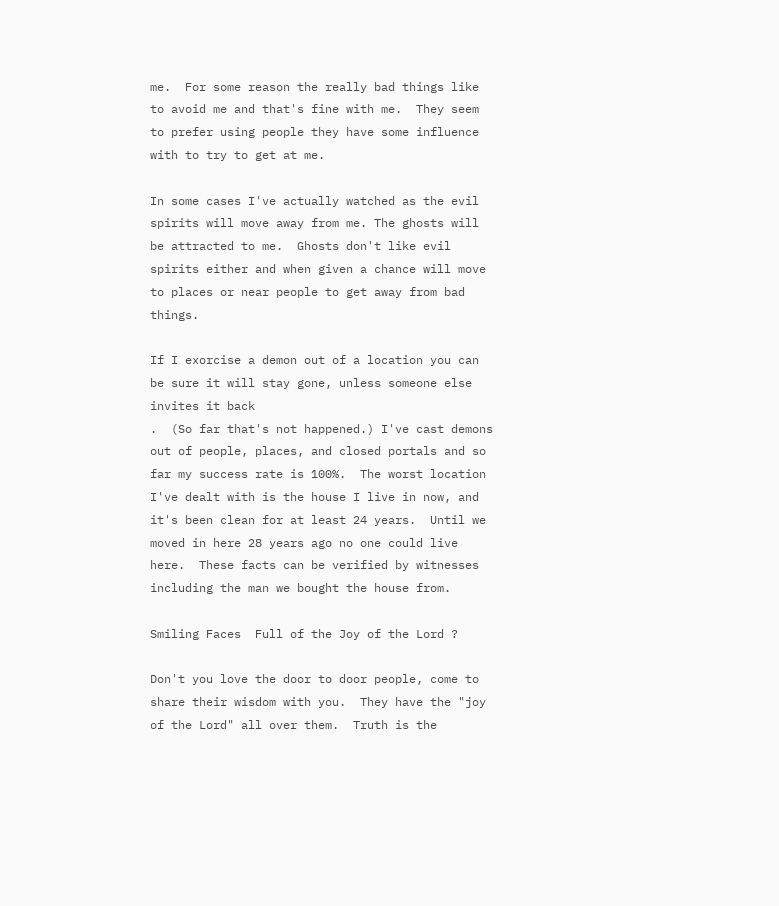me.  For some reason the really bad things like to avoid me and that's fine with me.  They seem to prefer using people they have some influence with to try to get at me.

In some cases I've actually watched as the evil spirits will move away from me. The ghosts will be attracted to me.  Ghosts don't like evil spirits either and when given a chance will move to places or near people to get away from bad things.

If I exorcise a demon out of a location you can be sure it will stay gone, unless someone else invites it back
.  (So far that's not happened.) I've cast demons out of people, places, and closed portals and so far my success rate is 100%.  The worst location I've dealt with is the house I live in now, and it's been clean for at least 24 years.  Until we moved in here 28 years ago no one could live here.  These facts can be verified by witnesses including the man we bought the house from.

Smiling Faces  Full of the Joy of the Lord ?

Don't you love the door to door people, come to share their wisdom with you.  They have the "joy of the Lord" all over them.  Truth is the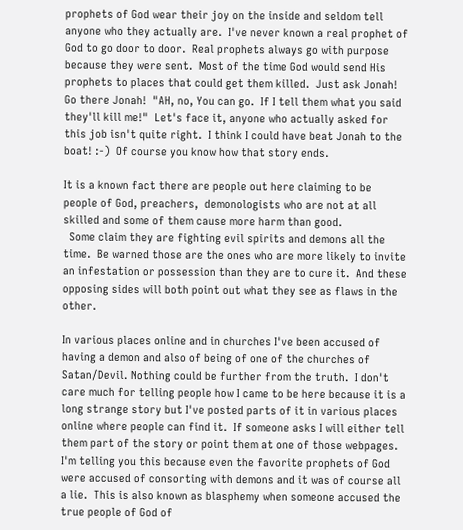prophets of God wear their joy on the inside and seldom tell anyone who they actually are.  I've never known a real prophet of God to go door to door.  Real prophets always go with purpose because they were sent.  Most of the time God would send His prophets to places that could get them killed.  Just ask Jonah! Go there Jonah!  "AH, no, You can go.  If I tell them what you said they'll kill me!"  Let's face it, anyone who actually asked for this job isn't quite right.  I think I could have beat Jonah to the boat! :-)  Of course you know how that story ends.

It is a known fact there are people out here claiming to be people of God, preachers,  demonologists who are not at all skilled and some of them cause more harm than good.
  Some claim they are fighting evil spirits and demons all the time.  Be warned those are the ones who are more likely to invite an infestation or possession than they are to cure it.  And these opposing sides will both point out what they see as flaws in the other.

In various places online and in churches I've been accused of having a demon and also of being of one of the churches of Satan/Devil. Nothing could be further from the truth.  I don't care much for telling people how I came to be here because it is a long strange story but I've posted parts of it in various places online where people can find it.  If someone asks I will either tell them part of the story or point them at one of those webpages.  I'm telling you this because even the favorite prophets of God were accused of consorting with demons and it was of course all a lie.  This is also known as blasphemy when someone accused the true people of God of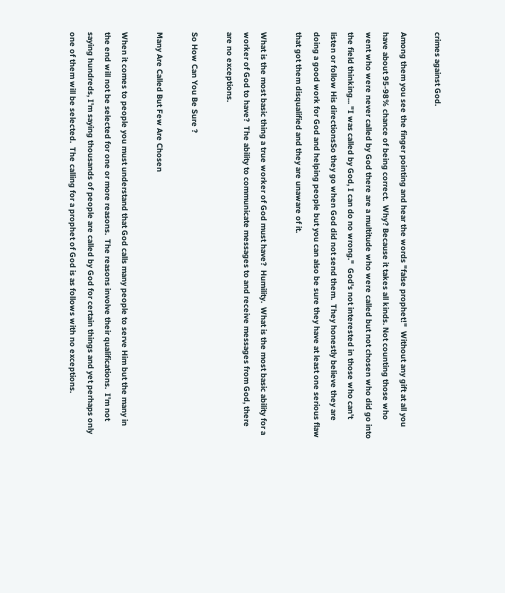crimes against God.

Among them you see the finger pointing and hear the words "false prophet!"  Without any gift at all you have about 95-98% chance of being correct.  Why? Because it takes all kinds. Not counting those who went who were never called by God there are a multitude who were called but not chosen who did go into the field thinking... "I was called by God, I can do no wrong."  God's not interested in those who can't listen or follow His directionsSo they go when God did not send them.  They honestly believe they are doing a good work for God and helping people but you can also be sure they have at least one serious flaw that got them disqualified and they are unaware of it.

What is the most basic thing a true worker of God must have?  Humility.  What is the most basic ability for a worker of God to have?  The ability to communicate messages to and receive messages from God, there are no exceptions.

So How Can You Be Sure ?

Many Are Called But Few Are Chosen

When it comes to people you must understand that God calls many people to serve Him but the many in the end will not be selected for one or more reasons.  The reasons involve their qualifications.  I'm not saying hundreds, I'm saying thousands of people are called by God for certain things and yet perhaps only one of them will be selected.  The calling for a prophet of God is as follows with no exceptions.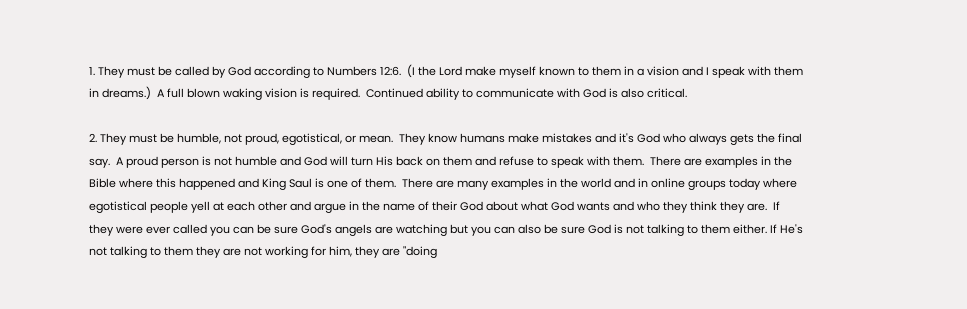1. They must be called by God according to Numbers 12:6.  (I the Lord make myself known to them in a vision and I speak with them in dreams.)  A full blown waking vision is required.  Continued ability to communicate with God is also critical.

2. They must be humble, not proud, egotistical, or mean.  They know humans make mistakes and it's God who always gets the final say.  A proud person is not humble and God will turn His back on them and refuse to speak with them.  There are examples in the Bible where this happened and King Saul is one of them.  There are many examples in the world and in online groups today where egotistical people yell at each other and argue in the name of their God about what God wants and who they think they are.  If they were ever called you can be sure God's angels are watching but you can also be sure God is not talking to them either. If He's not talking to them they are not working for him, they are "doing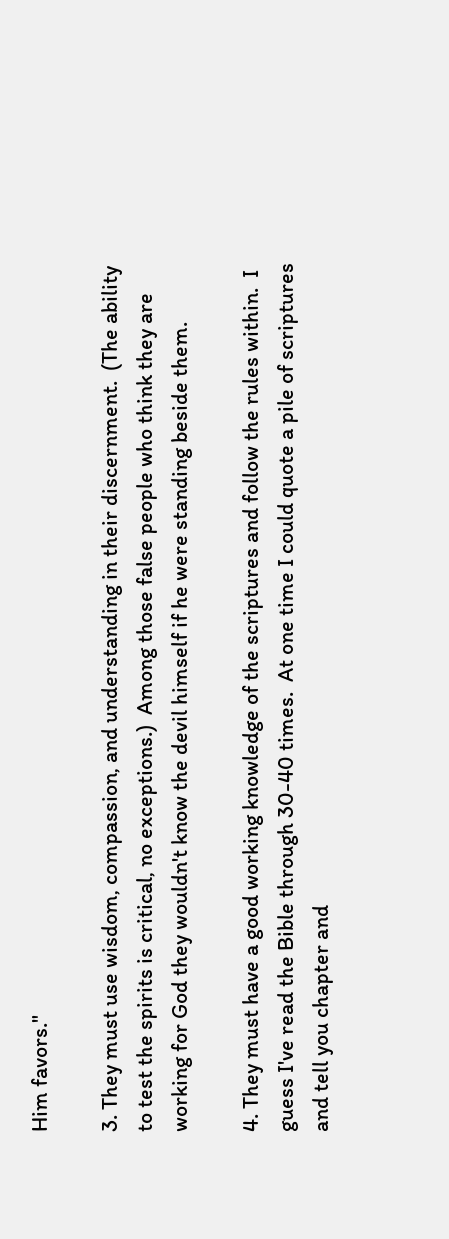Him favors."

3. They must use wisdom, compassion, and understanding in their discernment.  (The ability to test the spirits is critical, no exceptions.)  Among those false people who think they are working for God they wouldn't know the devil himself if he were standing beside them.

4. They must have a good working knowledge of the scriptures and follow the rules within.  I guess I've read the Bible through 30-40 times.  At one time I could quote a pile of scriptures and tell you chapter and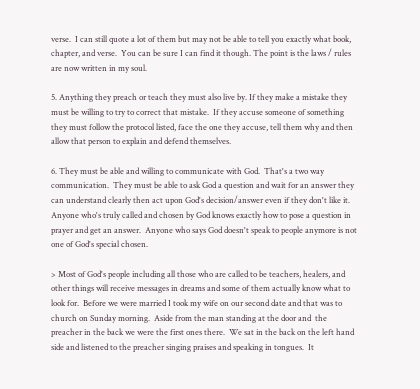verse.  I can still quote a lot of them but may not be able to tell you exactly what book, chapter, and verse.  You can be sure I can find it though. The point is the laws / rules are now written in my soul.

5. Anything they preach or teach they must also live by. If they make a mistake they must be willing to try to correct that mistake.  If they accuse someone of something they must follow the protocol listed, face the one they accuse, tell them why and then allow that person to explain and defend themselves.

6. They must be able and willing to communicate with God.  That's a two way communication.  They must be able to ask God a question and wait for an answer they can understand clearly then act upon God's decision/answer even if they don't like it.  Anyone who's truly called and chosen by God knows exactly how to pose a question in prayer and get an answer.  Anyone who says God doesn't speak to people anymore is not one of God's special chosen.

> Most of God's people including all those who are called to be teachers, healers, and other things will receive messages in dreams and some of them actually know what to look for.  Before we were married I took my wife on our second date and that was to church on Sunday morning.  Aside from the man standing at the door and  the preacher in the back we were the first ones there.  We sat in the back on the left hand side and listened to the preacher singing praises and speaking in tongues.  It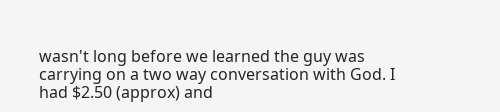wasn't long before we learned the guy was carrying on a two way conversation with God. I had $2.50 (approx) and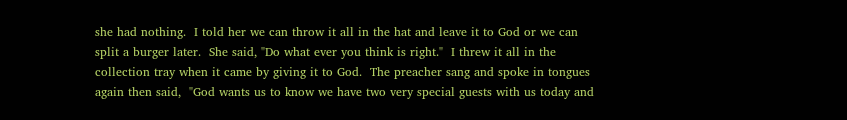she had nothing.  I told her we can throw it all in the hat and leave it to God or we can split a burger later.  She said, "Do what ever you think is right."  I threw it all in the collection tray when it came by giving it to God.  The preacher sang and spoke in tongues again then said,  "God wants us to know we have two very special guests with us today and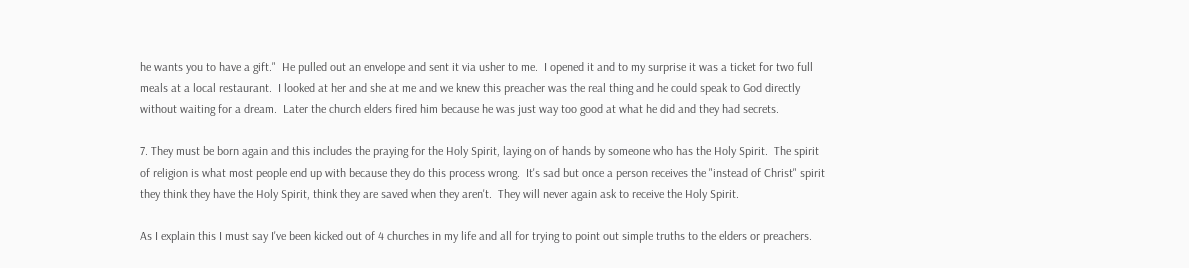he wants you to have a gift."  He pulled out an envelope and sent it via usher to me.  I opened it and to my surprise it was a ticket for two full meals at a local restaurant.  I looked at her and she at me and we knew this preacher was the real thing and he could speak to God directly without waiting for a dream.  Later the church elders fired him because he was just way too good at what he did and they had secrets.

7. They must be born again and this includes the praying for the Holy Spirit, laying on of hands by someone who has the Holy Spirit.  The spirit of religion is what most people end up with because they do this process wrong.  It's sad but once a person receives the "instead of Christ" spirit they think they have the Holy Spirit, think they are saved when they aren't.  They will never again ask to receive the Holy Spirit.

As I explain this I must say I've been kicked out of 4 churches in my life and all for trying to point out simple truths to the elders or preachers.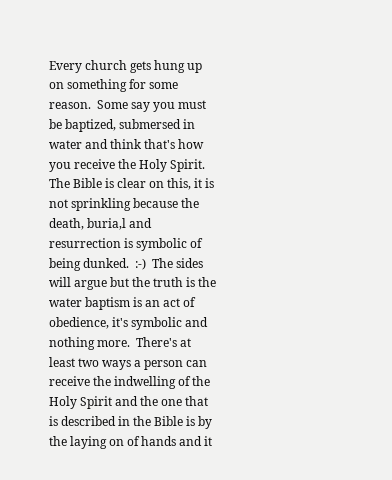Every church gets hung up on something for some reason.  Some say you must be baptized, submersed in water and think that's how you receive the Holy Spirit.  The Bible is clear on this, it is not sprinkling because the death, buria,l and resurrection is symbolic of being dunked.  :-)  The sides will argue but the truth is the water baptism is an act of obedience, it's symbolic and nothing more.  There's at least two ways a person can receive the indwelling of the Holy Spirit and the one that is described in the Bible is by the laying on of hands and it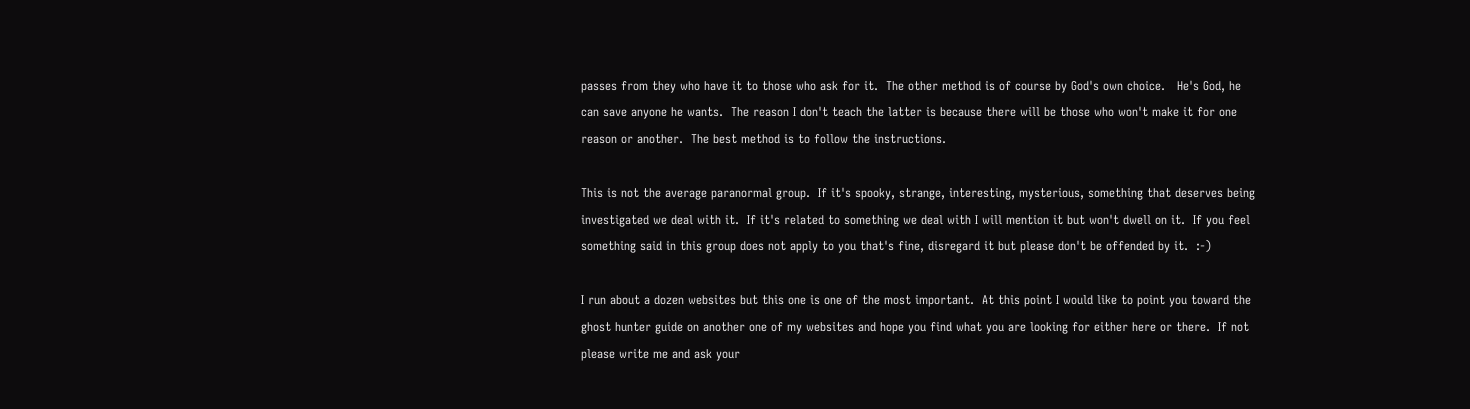passes from they who have it to those who ask for it.  The other method is of course by God's own choice.   He's God, he can save anyone he wants.  The reason I don't teach the latter is because there will be those who won't make it for one reason or another.  The best method is to follow the instructions.

This is not the average paranormal group.  If it's spooky, strange, interesting, mysterious, something that deserves being investigated we deal with it.  If it's related to something we deal with I will mention it but won't dwell on it.  If you feel something said in this group does not apply to you that's fine, disregard it but please don't be offended by it.  :-)

I run about a dozen websites but this one is one of the most important.  At this point I would like to point you toward the ghost hunter guide on another one of my websites and hope you find what you are looking for either here or there.  If not please write me and ask your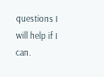questions I will help if I can.